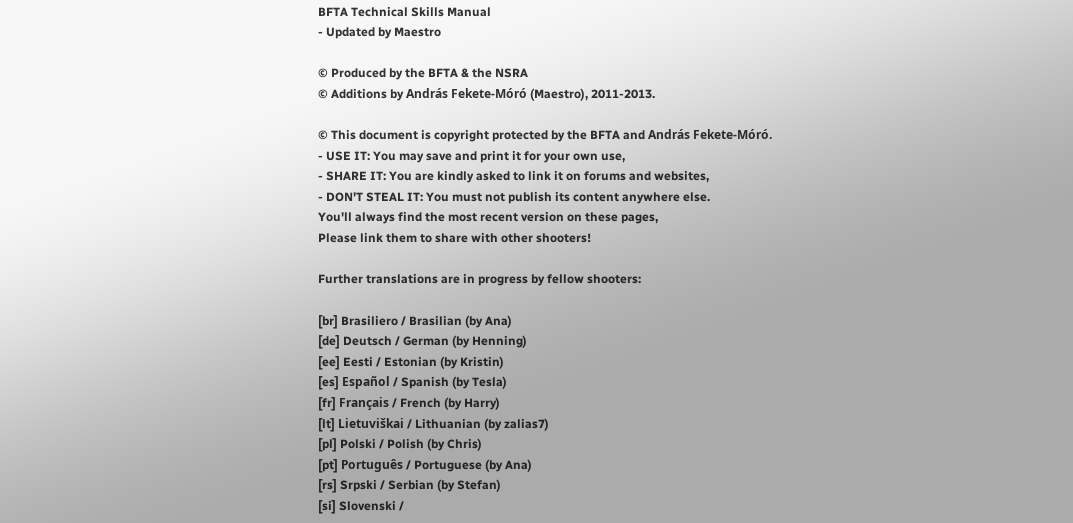BFTA Technical Skills Manual
- Updated by Maestro

© Produced by the BFTA & the NSRA
© Additions by András Fekete-Móró (Maestro), 2011-2013.

© This document is copyright protected by the BFTA and András Fekete-Móró.
- USE IT: You may save and print it for your own use,
- SHARE IT: You are kindly asked to link it on forums and websites,
- DON'T STEAL IT: You must not publish its content anywhere else.
You'll always find the most recent version on these pages,
Please link them to share with other shooters!

Further translations are in progress by fellow shooters:

[br] Brasiliero / Brasilian (by Ana)
[de] Deutsch / German (by Henning)
[ee] Eesti / Estonian (by Kristin)
[es] Español / Spanish (by Tesla)
[fr] Français / French (by Harry)
[lt] Lietuviškai / Lithuanian (by zalias7)
[pl] Polski / Polish (by Chris)
[pt] Português / Portuguese (by Ana)
[rs] Srpski / Serbian (by Stefan)
[si] Slovenski /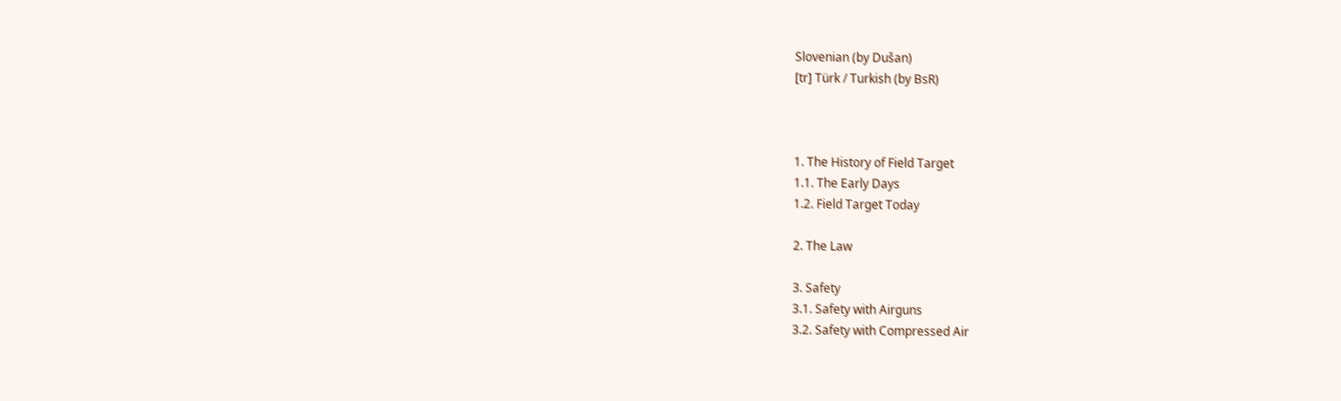Slovenian (by Dušan)
[tr] Türk / Turkish (by BsR)



1. The History of Field Target
1.1. The Early Days
1.2. Field Target Today

2. The Law

3. Safety
3.1. Safety with Airguns
3.2. Safety with Compressed Air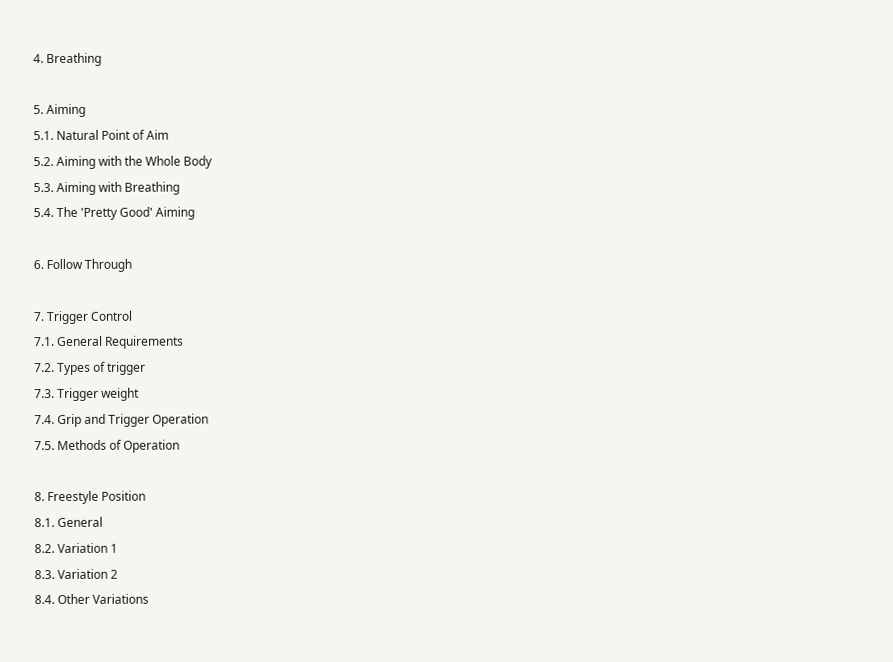4. Breathing

5. Aiming
5.1. Natural Point of Aim
5.2. Aiming with the Whole Body
5.3. Aiming with Breathing
5.4. The 'Pretty Good' Aiming

6. Follow Through

7. Trigger Control
7.1. General Requirements
7.2. Types of trigger
7.3. Trigger weight
7.4. Grip and Trigger Operation
7.5. Methods of Operation

8. Freestyle Position
8.1. General
8.2. Variation 1
8.3. Variation 2
8.4. Other Variations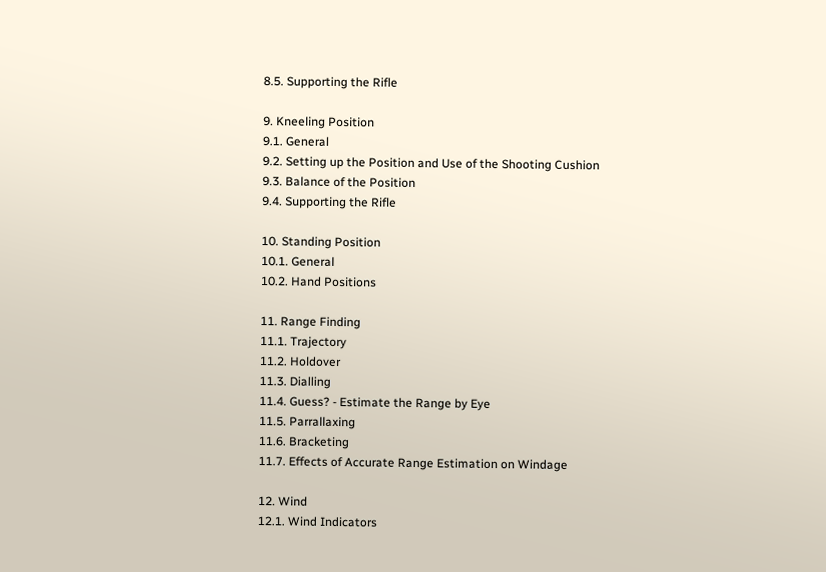8.5. Supporting the Rifle

9. Kneeling Position
9.1. General
9.2. Setting up the Position and Use of the Shooting Cushion
9.3. Balance of the Position
9.4. Supporting the Rifle

10. Standing Position
10.1. General
10.2. Hand Positions

11. Range Finding
11.1. Trajectory
11.2. Holdover
11.3. Dialling
11.4. Guess? - Estimate the Range by Eye
11.5. Parrallaxing
11.6. Bracketing
11.7. Effects of Accurate Range Estimation on Windage

12. Wind
12.1. Wind Indicators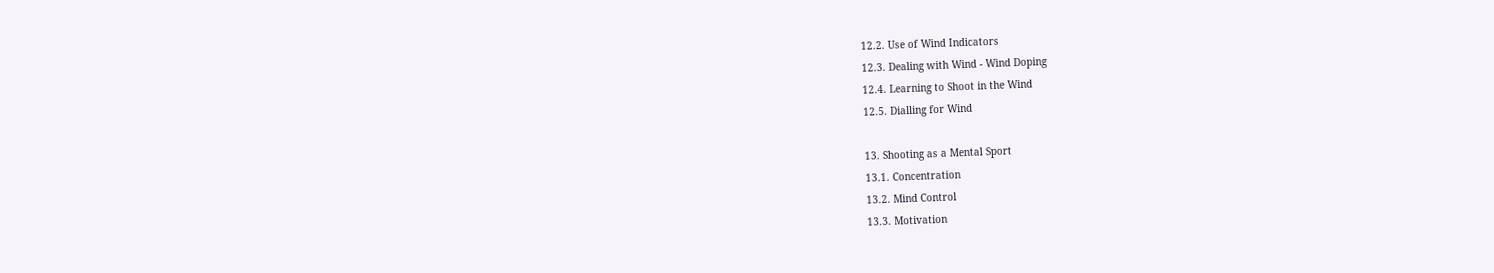12.2. Use of Wind Indicators
12.3. Dealing with Wind - Wind Doping
12.4. Learning to Shoot in the Wind
12.5. Dialling for Wind

13. Shooting as a Mental Sport
13.1. Concentration
13.2. Mind Control
13.3. Motivation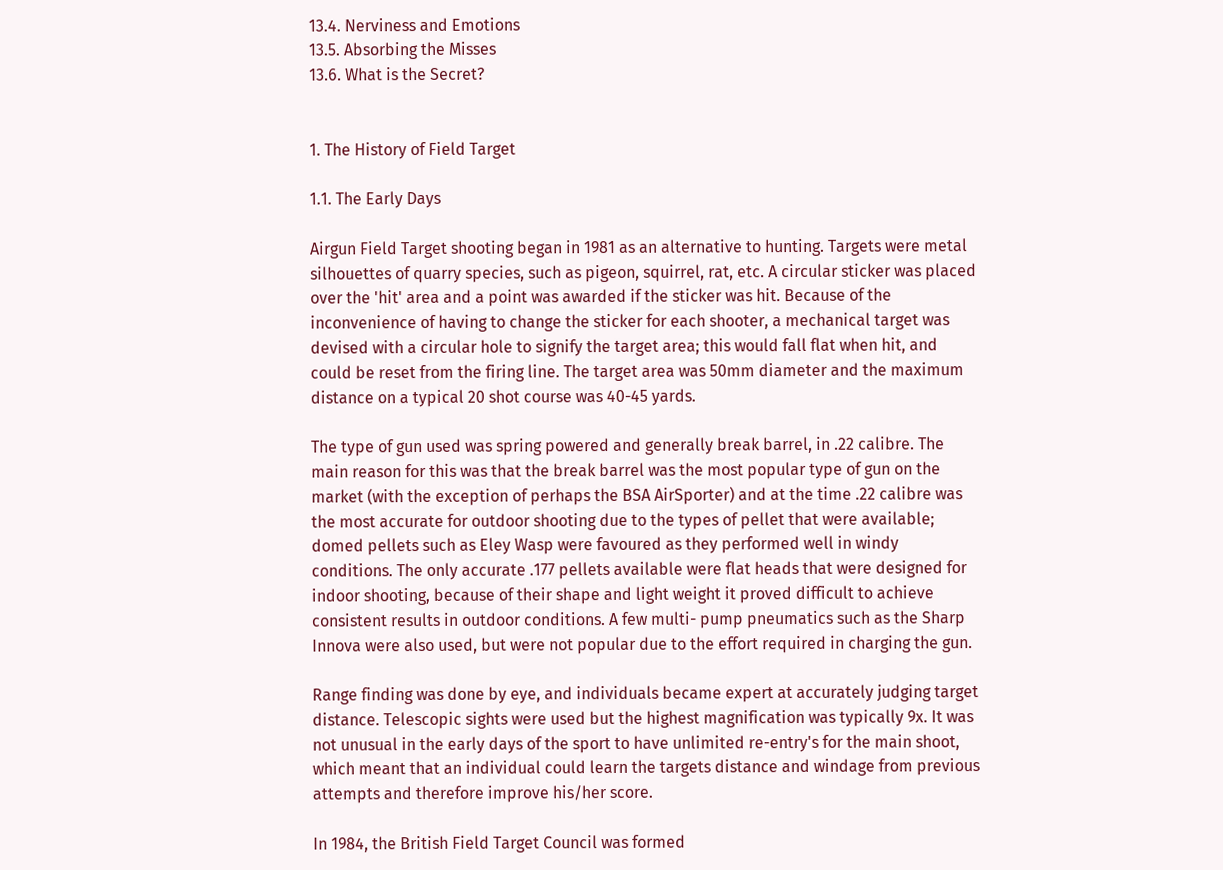13.4. Nerviness and Emotions
13.5. Absorbing the Misses
13.6. What is the Secret?


1. The History of Field Target

1.1. The Early Days

Airgun Field Target shooting began in 1981 as an alternative to hunting. Targets were metal silhouettes of quarry species, such as pigeon, squirrel, rat, etc. A circular sticker was placed over the 'hit' area and a point was awarded if the sticker was hit. Because of the inconvenience of having to change the sticker for each shooter, a mechanical target was devised with a circular hole to signify the target area; this would fall flat when hit, and could be reset from the firing line. The target area was 50mm diameter and the maximum distance on a typical 20 shot course was 40-45 yards.

The type of gun used was spring powered and generally break barrel, in .22 calibre. The main reason for this was that the break barrel was the most popular type of gun on the market (with the exception of perhaps the BSA AirSporter) and at the time .22 calibre was the most accurate for outdoor shooting due to the types of pellet that were available; domed pellets such as Eley Wasp were favoured as they performed well in windy conditions. The only accurate .177 pellets available were flat heads that were designed for indoor shooting, because of their shape and light weight it proved difficult to achieve consistent results in outdoor conditions. A few multi- pump pneumatics such as the Sharp Innova were also used, but were not popular due to the effort required in charging the gun.

Range finding was done by eye, and individuals became expert at accurately judging target distance. Telescopic sights were used but the highest magnification was typically 9x. It was not unusual in the early days of the sport to have unlimited re-entry's for the main shoot, which meant that an individual could learn the targets distance and windage from previous attempts and therefore improve his/her score.

In 1984, the British Field Target Council was formed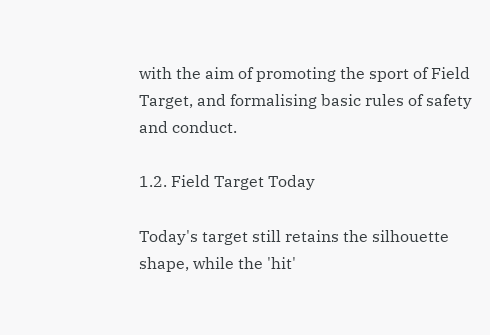with the aim of promoting the sport of Field Target, and formalising basic rules of safety and conduct.

1.2. Field Target Today

Today's target still retains the silhouette shape, while the 'hit'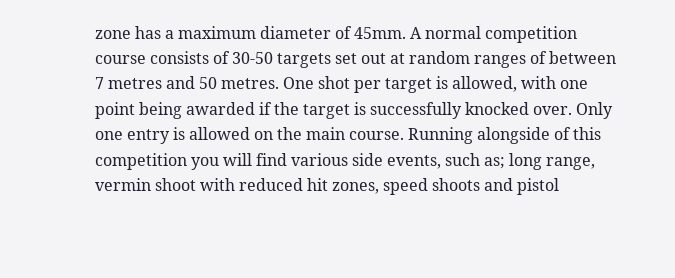zone has a maximum diameter of 45mm. A normal competition course consists of 30-50 targets set out at random ranges of between 7 metres and 50 metres. One shot per target is allowed, with one point being awarded if the target is successfully knocked over. Only one entry is allowed on the main course. Running alongside of this competition you will find various side events, such as; long range, vermin shoot with reduced hit zones, speed shoots and pistol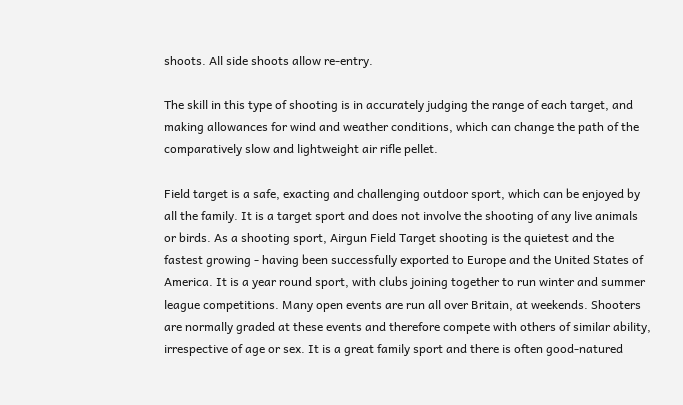shoots. All side shoots allow re-entry.

The skill in this type of shooting is in accurately judging the range of each target, and making allowances for wind and weather conditions, which can change the path of the comparatively slow and lightweight air rifle pellet.

Field target is a safe, exacting and challenging outdoor sport, which can be enjoyed by all the family. It is a target sport and does not involve the shooting of any live animals or birds. As a shooting sport, Airgun Field Target shooting is the quietest and the fastest growing - having been successfully exported to Europe and the United States of America. It is a year round sport, with clubs joining together to run winter and summer league competitions. Many open events are run all over Britain, at weekends. Shooters are normally graded at these events and therefore compete with others of similar ability, irrespective of age or sex. It is a great family sport and there is often good-natured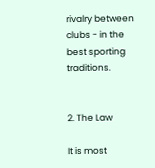rivalry between clubs - in the best sporting traditions.


2. The Law

It is most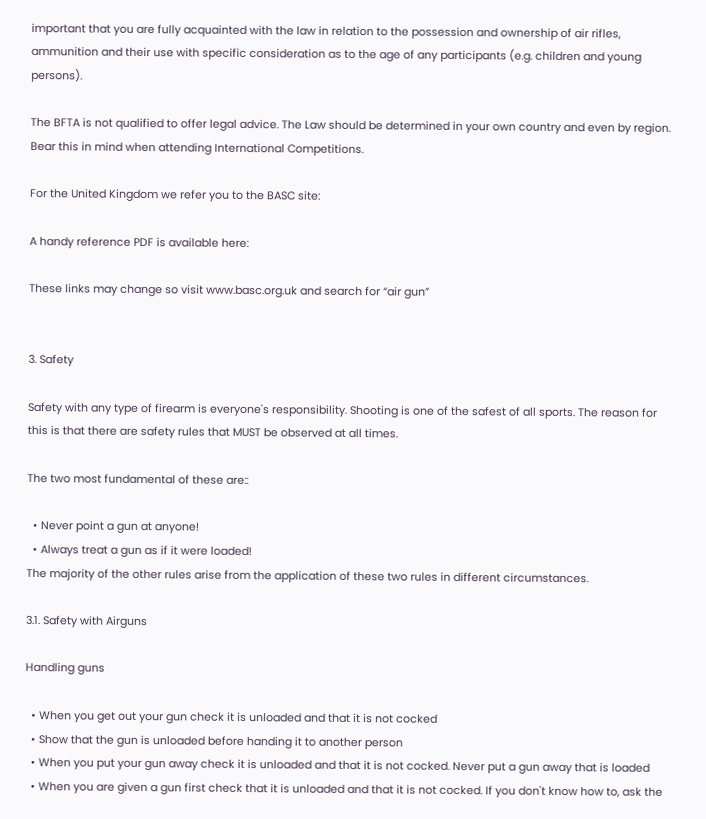important that you are fully acquainted with the law in relation to the possession and ownership of air rifles, ammunition and their use with specific consideration as to the age of any participants (e.g. children and young persons).

The BFTA is not qualified to offer legal advice. The Law should be determined in your own country and even by region. Bear this in mind when attending International Competitions.

For the United Kingdom we refer you to the BASC site:

A handy reference PDF is available here:

These links may change so visit www.basc.org.uk and search for “air gun”


3. Safety

Safety with any type of firearm is everyone's responsibility. Shooting is one of the safest of all sports. The reason for this is that there are safety rules that MUST be observed at all times.

The two most fundamental of these are::

  • Never point a gun at anyone!
  • Always treat a gun as if it were loaded!
The majority of the other rules arise from the application of these two rules in different circumstances.

3.1. Safety with Airguns

Handling guns

  • When you get out your gun check it is unloaded and that it is not cocked
  • Show that the gun is unloaded before handing it to another person
  • When you put your gun away check it is unloaded and that it is not cocked. Never put a gun away that is loaded
  • When you are given a gun first check that it is unloaded and that it is not cocked. If you don't know how to, ask the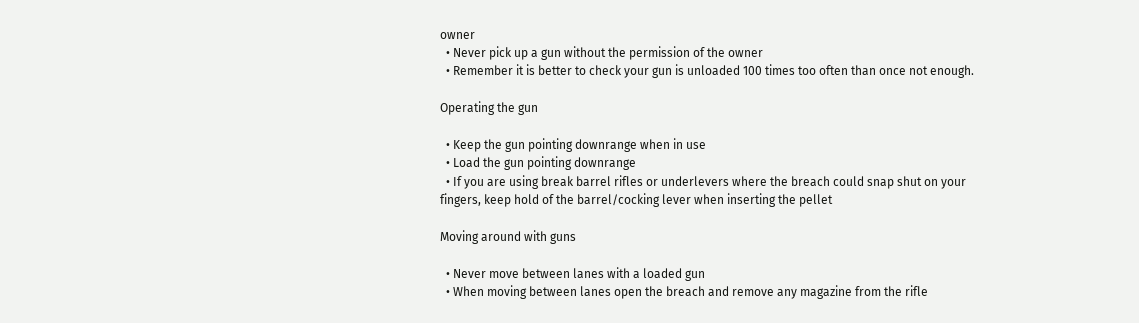owner
  • Never pick up a gun without the permission of the owner
  • Remember it is better to check your gun is unloaded 100 times too often than once not enough.

Operating the gun

  • Keep the gun pointing downrange when in use
  • Load the gun pointing downrange
  • If you are using break barrel rifles or underlevers where the breach could snap shut on your fingers, keep hold of the barrel/cocking lever when inserting the pellet

Moving around with guns

  • Never move between lanes with a loaded gun
  • When moving between lanes open the breach and remove any magazine from the rifle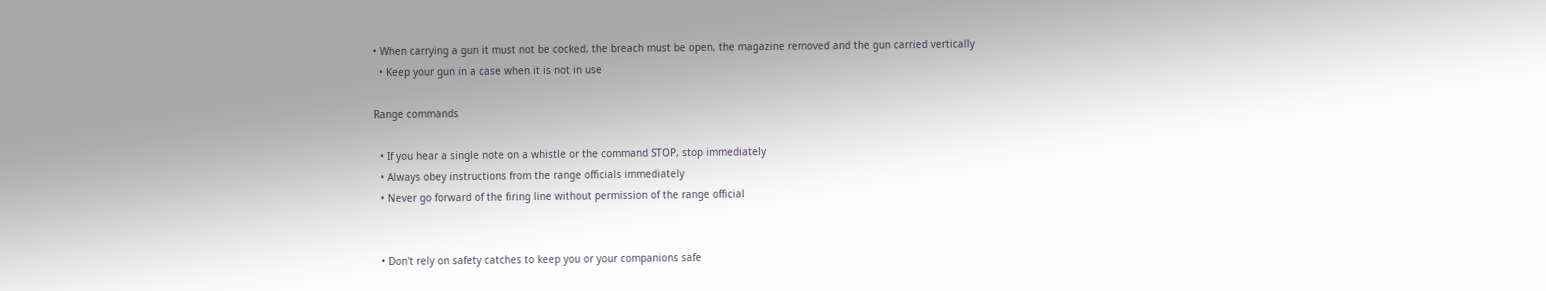• When carrying a gun it must not be cocked, the breach must be open, the magazine removed and the gun carried vertically
  • Keep your gun in a case when it is not in use

Range commands

  • If you hear a single note on a whistle or the command STOP, stop immediately
  • Always obey instructions from the range officials immediately
  • Never go forward of the firing line without permission of the range official


  • Don't rely on safety catches to keep you or your companions safe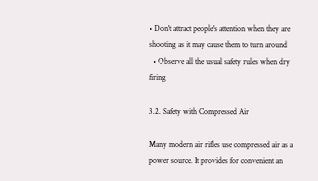• Don't attract people's attention when they are shooting as it may cause them to turn around
  • Observe all the usual safety rules when dry firing

3.2. Safety with Compressed Air

Many modern air rifles use compressed air as a power source. It provides for convenient an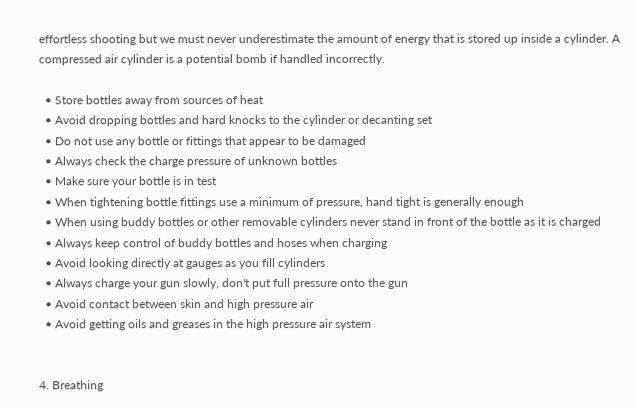effortless shooting but we must never underestimate the amount of energy that is stored up inside a cylinder. A compressed air cylinder is a potential bomb if handled incorrectly.

  • Store bottles away from sources of heat
  • Avoid dropping bottles and hard knocks to the cylinder or decanting set
  • Do not use any bottle or fittings that appear to be damaged
  • Always check the charge pressure of unknown bottles
  • Make sure your bottle is in test
  • When tightening bottle fittings use a minimum of pressure, hand tight is generally enough
  • When using buddy bottles or other removable cylinders never stand in front of the bottle as it is charged
  • Always keep control of buddy bottles and hoses when charging
  • Avoid looking directly at gauges as you fill cylinders
  • Always charge your gun slowly, don't put full pressure onto the gun
  • Avoid contact between skin and high pressure air
  • Avoid getting oils and greases in the high pressure air system


4. Breathing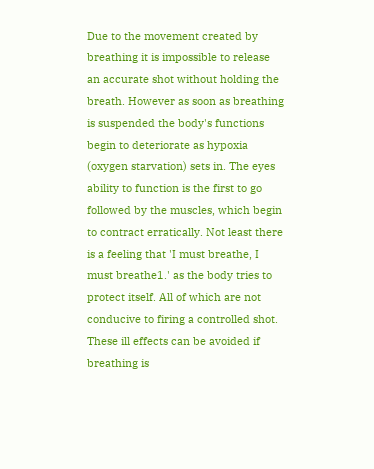Due to the movement created by breathing it is impossible to release an accurate shot without holding the breath. However as soon as breathing is suspended the body's functions begin to deteriorate as hypoxia (oxygen starvation) sets in. The eyes ability to function is the first to go followed by the muscles, which begin to contract erratically. Not least there is a feeling that 'I must breathe, I must breathe1.' as the body tries to protect itself. All of which are not conducive to firing a controlled shot. These ill effects can be avoided if breathing is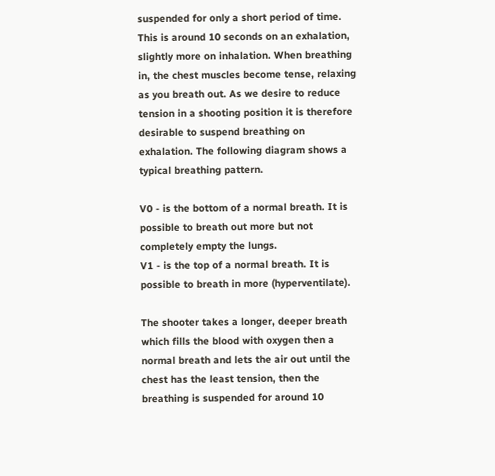suspended for only a short period of time. This is around 10 seconds on an exhalation, slightly more on inhalation. When breathing in, the chest muscles become tense, relaxing as you breath out. As we desire to reduce tension in a shooting position it is therefore desirable to suspend breathing on exhalation. The following diagram shows a typical breathing pattern.

V0 - is the bottom of a normal breath. It is possible to breath out more but not completely empty the lungs.
V1 - is the top of a normal breath. It is possible to breath in more (hyperventilate).

The shooter takes a longer, deeper breath which fills the blood with oxygen then a normal breath and lets the air out until the chest has the least tension, then the breathing is suspended for around 10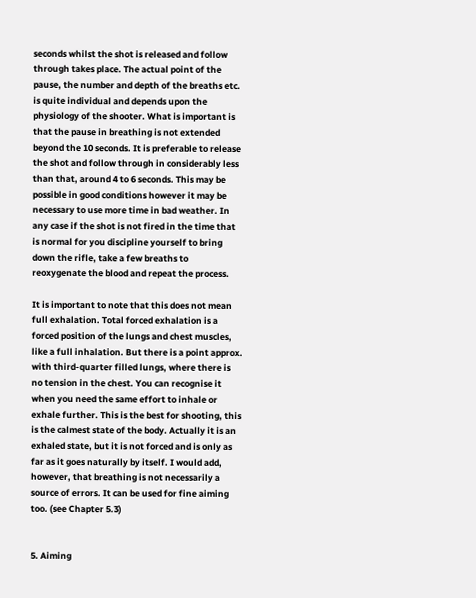seconds whilst the shot is released and follow through takes place. The actual point of the pause, the number and depth of the breaths etc. is quite individual and depends upon the physiology of the shooter. What is important is that the pause in breathing is not extended beyond the 10 seconds. It is preferable to release the shot and follow through in considerably less than that, around 4 to 6 seconds. This may be possible in good conditions however it may be necessary to use more time in bad weather. In any case if the shot is not fired in the time that is normal for you discipline yourself to bring down the rifle, take a few breaths to reoxygenate the blood and repeat the process.

It is important to note that this does not mean full exhalation. Total forced exhalation is a forced position of the lungs and chest muscles, like a full inhalation. But there is a point approx. with third-quarter filled lungs, where there is no tension in the chest. You can recognise it when you need the same effort to inhale or exhale further. This is the best for shooting, this is the calmest state of the body. Actually it is an exhaled state, but it is not forced and is only as far as it goes naturally by itself. I would add, however, that breathing is not necessarily a source of errors. It can be used for fine aiming too. (see Chapter 5.3)


5. Aiming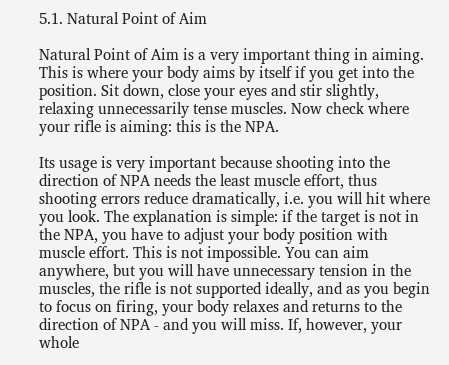5.1. Natural Point of Aim

Natural Point of Aim is a very important thing in aiming. This is where your body aims by itself if you get into the position. Sit down, close your eyes and stir slightly, relaxing unnecessarily tense muscles. Now check where your rifle is aiming: this is the NPA.

Its usage is very important because shooting into the direction of NPA needs the least muscle effort, thus shooting errors reduce dramatically, i.e. you will hit where you look. The explanation is simple: if the target is not in the NPA, you have to adjust your body position with muscle effort. This is not impossible. You can aim anywhere, but you will have unnecessary tension in the muscles, the rifle is not supported ideally, and as you begin to focus on firing, your body relaxes and returns to the direction of NPA - and you will miss. If, however, your whole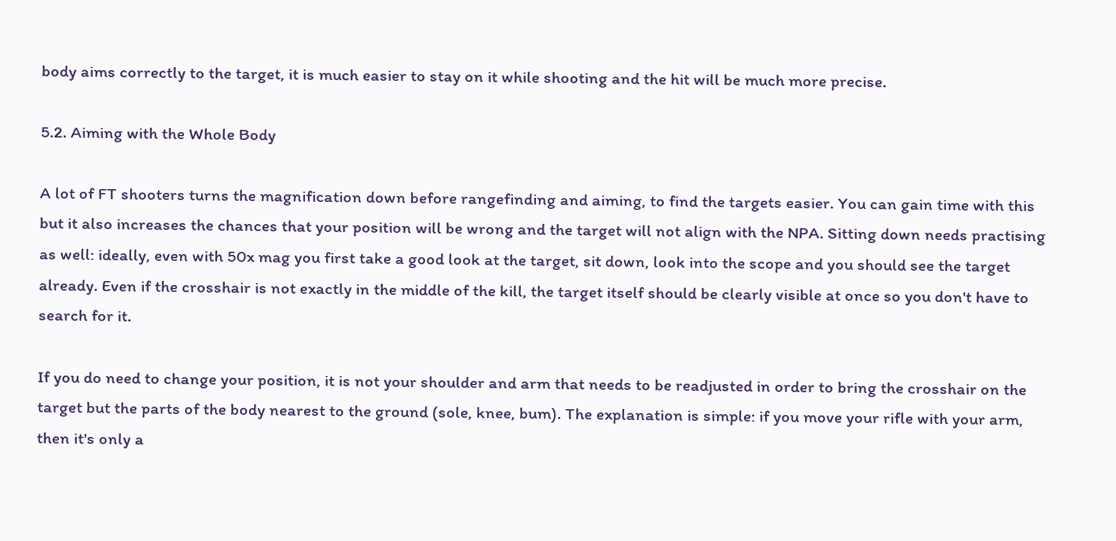body aims correctly to the target, it is much easier to stay on it while shooting and the hit will be much more precise.

5.2. Aiming with the Whole Body

A lot of FT shooters turns the magnification down before rangefinding and aiming, to find the targets easier. You can gain time with this but it also increases the chances that your position will be wrong and the target will not align with the NPA. Sitting down needs practising as well: ideally, even with 50x mag you first take a good look at the target, sit down, look into the scope and you should see the target already. Even if the crosshair is not exactly in the middle of the kill, the target itself should be clearly visible at once so you don't have to search for it.

If you do need to change your position, it is not your shoulder and arm that needs to be readjusted in order to bring the crosshair on the target but the parts of the body nearest to the ground (sole, knee, bum). The explanation is simple: if you move your rifle with your arm, then it's only a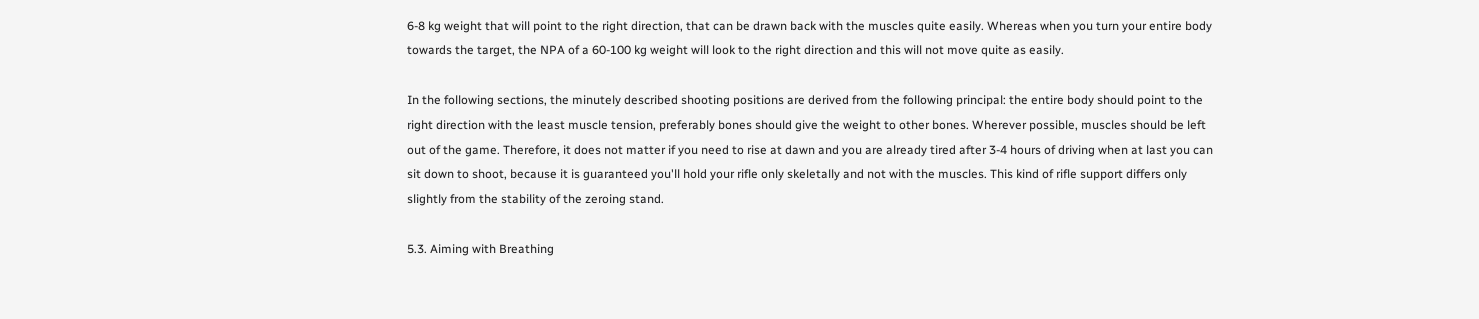6-8 kg weight that will point to the right direction, that can be drawn back with the muscles quite easily. Whereas when you turn your entire body towards the target, the NPA of a 60-100 kg weight will look to the right direction and this will not move quite as easily.

In the following sections, the minutely described shooting positions are derived from the following principal: the entire body should point to the right direction with the least muscle tension, preferably bones should give the weight to other bones. Wherever possible, muscles should be left out of the game. Therefore, it does not matter if you need to rise at dawn and you are already tired after 3-4 hours of driving when at last you can sit down to shoot, because it is guaranteed you'll hold your rifle only skeletally and not with the muscles. This kind of rifle support differs only slightly from the stability of the zeroing stand.

5.3. Aiming with Breathing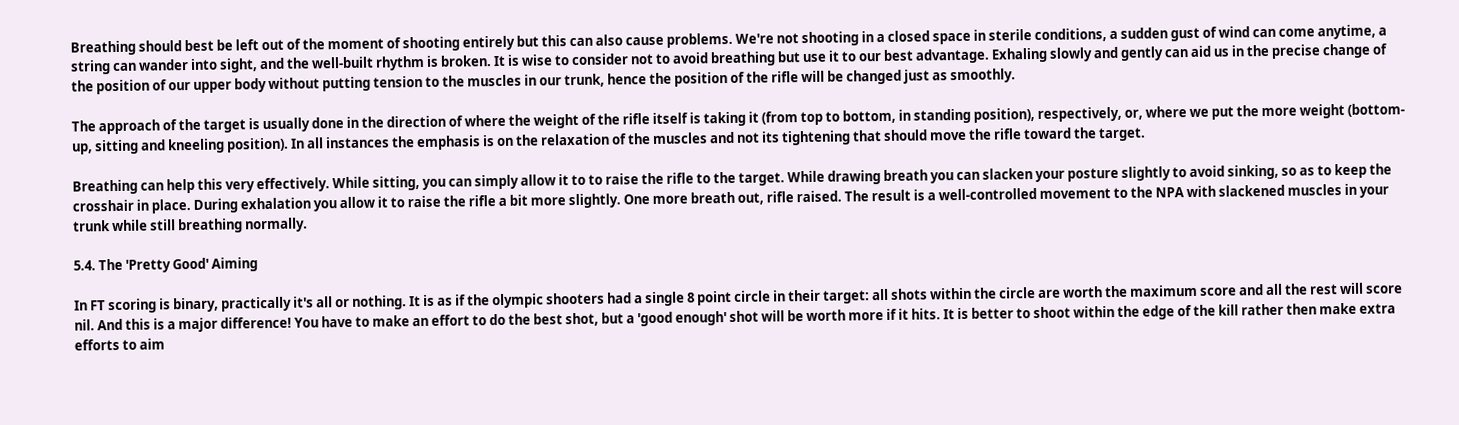Breathing should best be left out of the moment of shooting entirely but this can also cause problems. We're not shooting in a closed space in sterile conditions, a sudden gust of wind can come anytime, a string can wander into sight, and the well-built rhythm is broken. It is wise to consider not to avoid breathing but use it to our best advantage. Exhaling slowly and gently can aid us in the precise change of the position of our upper body without putting tension to the muscles in our trunk, hence the position of the rifle will be changed just as smoothly.

The approach of the target is usually done in the direction of where the weight of the rifle itself is taking it (from top to bottom, in standing position), respectively, or, where we put the more weight (bottom-up, sitting and kneeling position). In all instances the emphasis is on the relaxation of the muscles and not its tightening that should move the rifle toward the target.

Breathing can help this very effectively. While sitting, you can simply allow it to to raise the rifle to the target. While drawing breath you can slacken your posture slightly to avoid sinking, so as to keep the crosshair in place. During exhalation you allow it to raise the rifle a bit more slightly. One more breath out, rifle raised. The result is a well-controlled movement to the NPA with slackened muscles in your trunk while still breathing normally.

5.4. The 'Pretty Good' Aiming

In FT scoring is binary, practically it's all or nothing. It is as if the olympic shooters had a single 8 point circle in their target: all shots within the circle are worth the maximum score and all the rest will score nil. And this is a major difference! You have to make an effort to do the best shot, but a 'good enough' shot will be worth more if it hits. It is better to shoot within the edge of the kill rather then make extra efforts to aim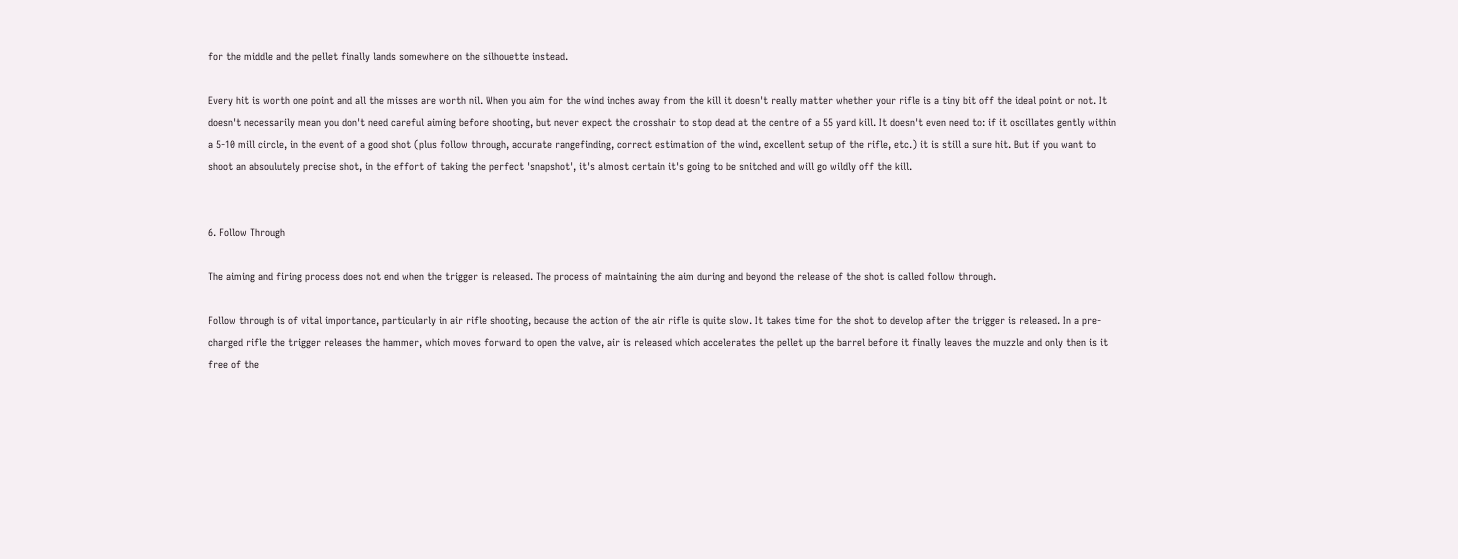for the middle and the pellet finally lands somewhere on the silhouette instead.

Every hit is worth one point and all the misses are worth nil. When you aim for the wind inches away from the kill it doesn't really matter whether your rifle is a tiny bit off the ideal point or not. It doesn't necessarily mean you don't need careful aiming before shooting, but never expect the crosshair to stop dead at the centre of a 55 yard kill. It doesn't even need to: if it oscillates gently within a 5-10 mill circle, in the event of a good shot (plus follow through, accurate rangefinding, correct estimation of the wind, excellent setup of the rifle, etc.) it is still a sure hit. But if you want to shoot an absoulutely precise shot, in the effort of taking the perfect 'snapshot', it's almost certain it's going to be snitched and will go wildly off the kill.


6. Follow Through

The aiming and firing process does not end when the trigger is released. The process of maintaining the aim during and beyond the release of the shot is called follow through.

Follow through is of vital importance, particularly in air rifle shooting, because the action of the air rifle is quite slow. It takes time for the shot to develop after the trigger is released. In a pre-charged rifle the trigger releases the hammer, which moves forward to open the valve, air is released which accelerates the pellet up the barrel before it finally leaves the muzzle and only then is it free of the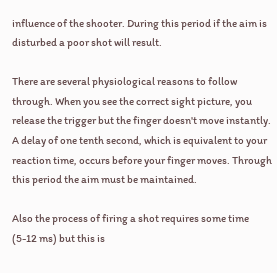influence of the shooter. During this period if the aim is disturbed a poor shot will result.

There are several physiological reasons to follow through. When you see the correct sight picture, you release the trigger but the finger doesn't move instantly. A delay of one tenth second, which is equivalent to your reaction time, occurs before your finger moves. Through this period the aim must be maintained.

Also the process of firing a shot requires some time (5-12 ms) but this is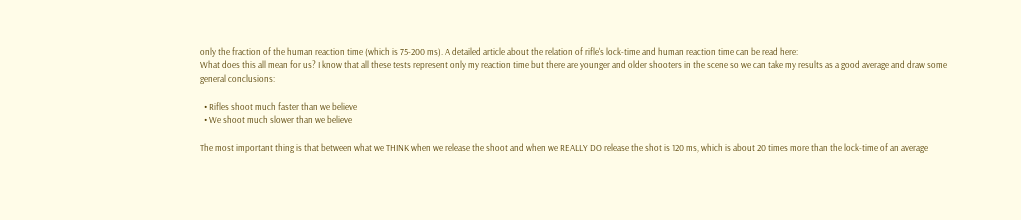only the fraction of the human reaction time (which is 75-200 ms). A detailed article about the relation of rifle's lock-time and human reaction time can be read here:
What does this all mean for us? I know that all these tests represent only my reaction time but there are younger and older shooters in the scene so we can take my results as a good average and draw some general conclusions:

  • Rifles shoot much faster than we believe
  • We shoot much slower than we believe

The most important thing is that between what we THINK when we release the shoot and when we REALLY DO release the shot is 120 ms, which is about 20 times more than the lock-time of an average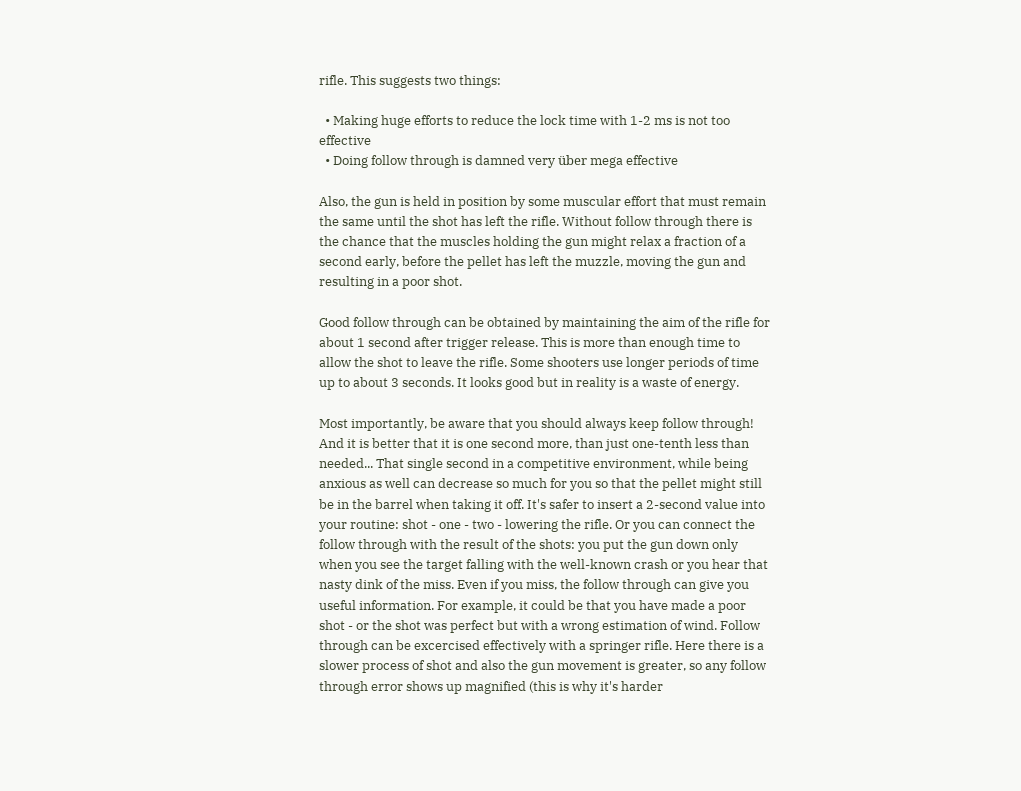rifle. This suggests two things:

  • Making huge efforts to reduce the lock time with 1-2 ms is not too effective
  • Doing follow through is damned very über mega effective

Also, the gun is held in position by some muscular effort that must remain the same until the shot has left the rifle. Without follow through there is the chance that the muscles holding the gun might relax a fraction of a second early, before the pellet has left the muzzle, moving the gun and resulting in a poor shot.

Good follow through can be obtained by maintaining the aim of the rifle for about 1 second after trigger release. This is more than enough time to allow the shot to leave the rifle. Some shooters use longer periods of time up to about 3 seconds. It looks good but in reality is a waste of energy.

Most importantly, be aware that you should always keep follow through! And it is better that it is one second more, than just one-tenth less than needed... That single second in a competitive environment, while being anxious as well can decrease so much for you so that the pellet might still be in the barrel when taking it off. It's safer to insert a 2-second value into your routine: shot - one - two - lowering the rifle. Or you can connect the follow through with the result of the shots: you put the gun down only when you see the target falling with the well-known crash or you hear that nasty dink of the miss. Even if you miss, the follow through can give you useful information. For example, it could be that you have made a poor shot - or the shot was perfect but with a wrong estimation of wind. Follow through can be excercised effectively with a springer rifle. Here there is a slower process of shot and also the gun movement is greater, so any follow through error shows up magnified (this is why it's harder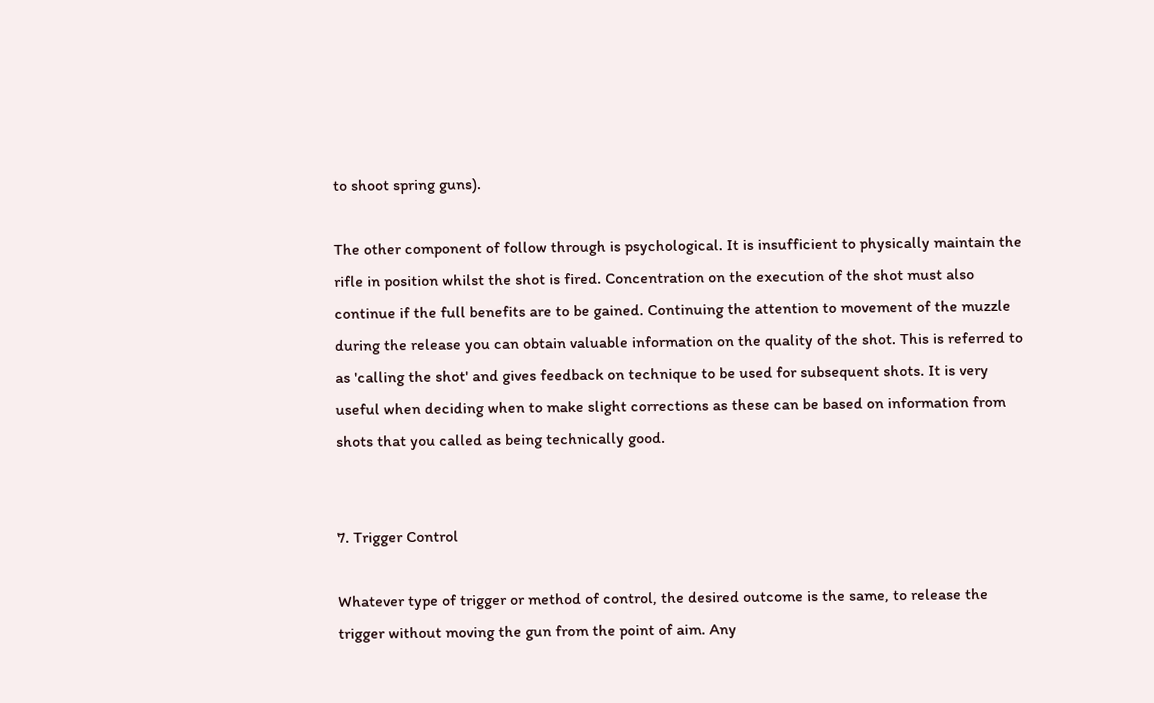to shoot spring guns).

The other component of follow through is psychological. It is insufficient to physically maintain the rifle in position whilst the shot is fired. Concentration on the execution of the shot must also continue if the full benefits are to be gained. Continuing the attention to movement of the muzzle during the release you can obtain valuable information on the quality of the shot. This is referred to as 'calling the shot' and gives feedback on technique to be used for subsequent shots. It is very useful when deciding when to make slight corrections as these can be based on information from shots that you called as being technically good.


7. Trigger Control

Whatever type of trigger or method of control, the desired outcome is the same, to release the trigger without moving the gun from the point of aim. Any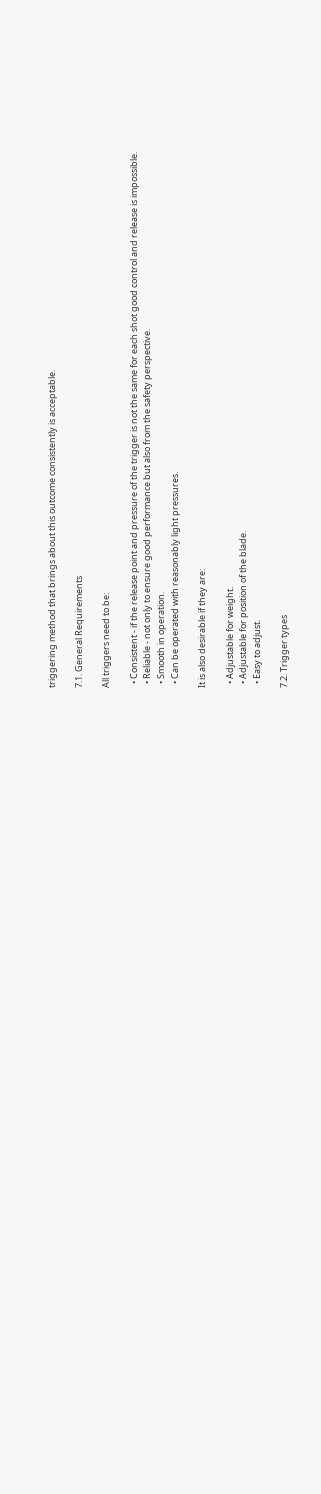triggering method that brings about this outcome consistently is acceptable.

7.1. General Requirements

All triggers need to be:

  • Consistent - if the release point and pressure of the trigger is not the same for each shot good control and release is impossible.
  • Reliable - not only to ensure good performance but also from the safety perspective.
  • Smooth in operation.
  • Can be operated with reasonably light pressures.

It is also desirable if they are:

  • Adjustable for weight.
  • Adjustable for position of the blade.
  • Easy to adjust.

7.2. Trigger types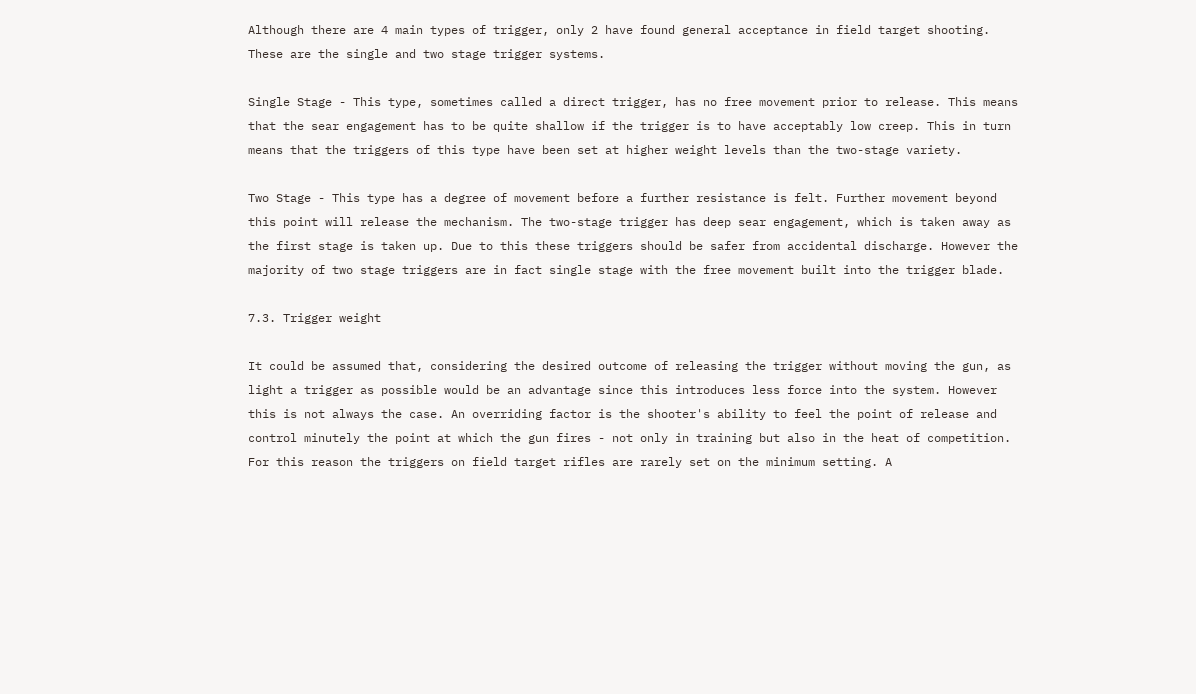Although there are 4 main types of trigger, only 2 have found general acceptance in field target shooting. These are the single and two stage trigger systems.

Single Stage - This type, sometimes called a direct trigger, has no free movement prior to release. This means that the sear engagement has to be quite shallow if the trigger is to have acceptably low creep. This in turn means that the triggers of this type have been set at higher weight levels than the two-stage variety.

Two Stage - This type has a degree of movement before a further resistance is felt. Further movement beyond this point will release the mechanism. The two-stage trigger has deep sear engagement, which is taken away as the first stage is taken up. Due to this these triggers should be safer from accidental discharge. However the majority of two stage triggers are in fact single stage with the free movement built into the trigger blade.

7.3. Trigger weight

It could be assumed that, considering the desired outcome of releasing the trigger without moving the gun, as light a trigger as possible would be an advantage since this introduces less force into the system. However this is not always the case. An overriding factor is the shooter's ability to feel the point of release and control minutely the point at which the gun fires - not only in training but also in the heat of competition. For this reason the triggers on field target rifles are rarely set on the minimum setting. A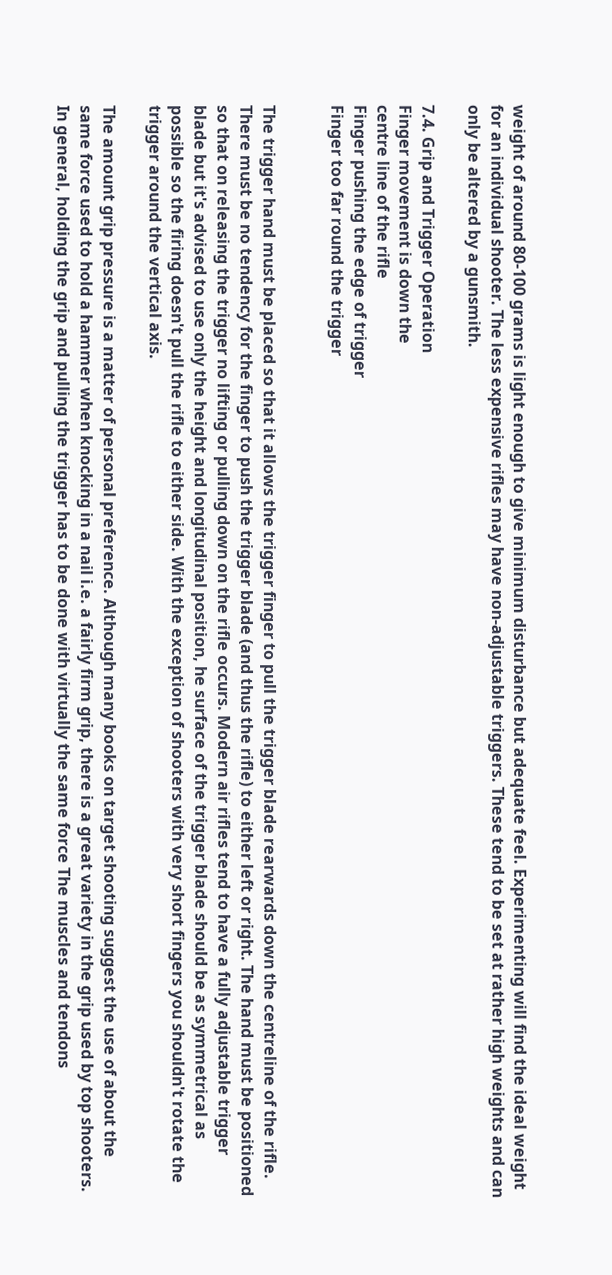weight of around 80-100 grams is light enough to give minimum disturbance but adequate feel. Experimenting will find the ideal weight for an individual shooter. The less expensive rifles may have non-adjustable triggers. These tend to be set at rather high weights and can only be altered by a gunsmith.

7.4. Grip and Trigger Operation
Finger movement is down the
centre line of the rifle
Finger pushing the edge of trigger
Finger too far round the trigger


The trigger hand must be placed so that it allows the trigger finger to pull the trigger blade rearwards down the centreline of the rifle. There must be no tendency for the finger to push the trigger blade (and thus the rifle) to either left or right. The hand must be positioned so that on releasing the trigger no lifting or pulling down on the rifle occurs. Modern air rifles tend to have a fully adjustable trigger blade but it's advised to use only the height and longitudinal position, he surface of the trigger blade should be as symmetrical as possible so the firing doesn't pull the rifle to either side. With the exception of shooters with very short fingers you shouldn't rotate the trigger around the vertical axis.

The amount grip pressure is a matter of personal preference. Although many books on target shooting suggest the use of about the same force used to hold a hammer when knocking in a nail i.e. a fairly firm grip, there is a great variety in the grip used by top shooters. In general, holding the grip and pulling the trigger has to be done with virtually the same force The muscles and tendons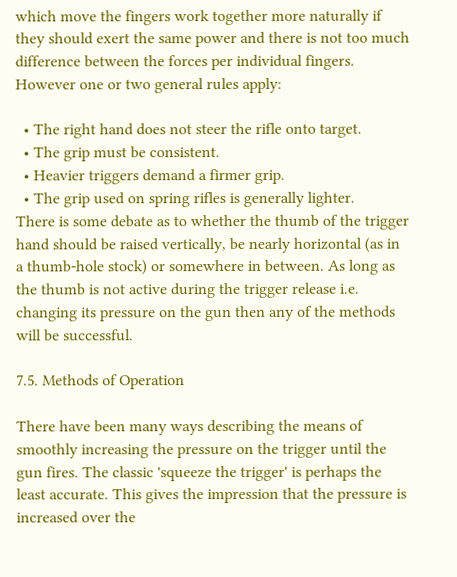which move the fingers work together more naturally if they should exert the same power and there is not too much difference between the forces per individual fingers. However one or two general rules apply:

  • The right hand does not steer the rifle onto target.
  • The grip must be consistent.
  • Heavier triggers demand a firmer grip.
  • The grip used on spring rifles is generally lighter.
There is some debate as to whether the thumb of the trigger hand should be raised vertically, be nearly horizontal (as in a thumb-hole stock) or somewhere in between. As long as the thumb is not active during the trigger release i.e. changing its pressure on the gun then any of the methods will be successful.

7.5. Methods of Operation

There have been many ways describing the means of smoothly increasing the pressure on the trigger until the gun fires. The classic 'squeeze the trigger' is perhaps the least accurate. This gives the impression that the pressure is increased over the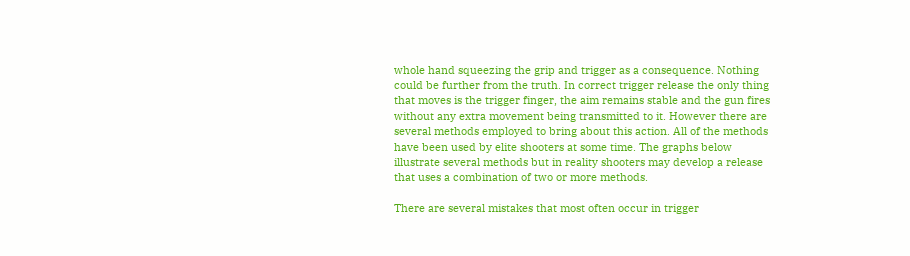whole hand squeezing the grip and trigger as a consequence. Nothing could be further from the truth. In correct trigger release the only thing that moves is the trigger finger, the aim remains stable and the gun fires without any extra movement being transmitted to it. However there are several methods employed to bring about this action. All of the methods have been used by elite shooters at some time. The graphs below illustrate several methods but in reality shooters may develop a release that uses a combination of two or more methods.

There are several mistakes that most often occur in trigger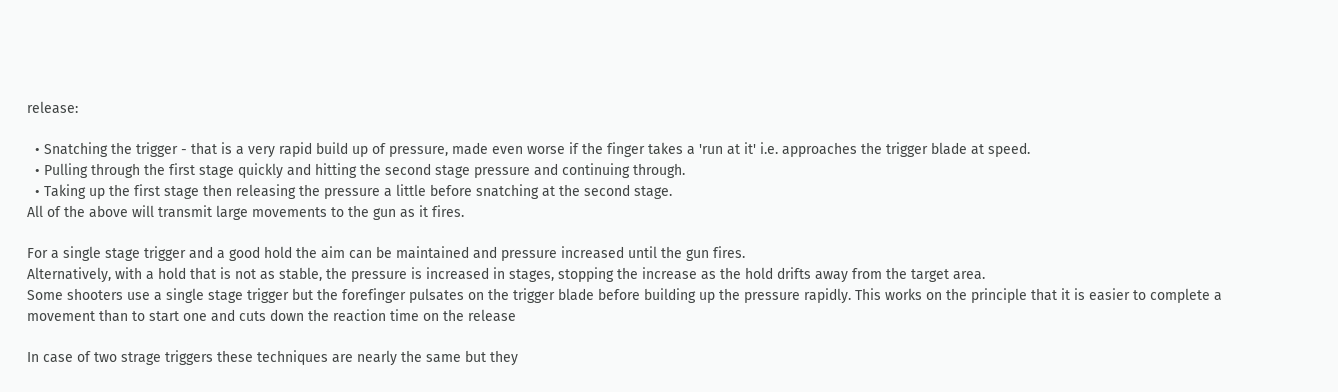release:

  • Snatching the trigger - that is a very rapid build up of pressure, made even worse if the finger takes a 'run at it' i.e. approaches the trigger blade at speed.
  • Pulling through the first stage quickly and hitting the second stage pressure and continuing through.
  • Taking up the first stage then releasing the pressure a little before snatching at the second stage.
All of the above will transmit large movements to the gun as it fires.

For a single stage trigger and a good hold the aim can be maintained and pressure increased until the gun fires.
Alternatively, with a hold that is not as stable, the pressure is increased in stages, stopping the increase as the hold drifts away from the target area.
Some shooters use a single stage trigger but the forefinger pulsates on the trigger blade before building up the pressure rapidly. This works on the principle that it is easier to complete a movement than to start one and cuts down the reaction time on the release

In case of two strage triggers these techniques are nearly the same but they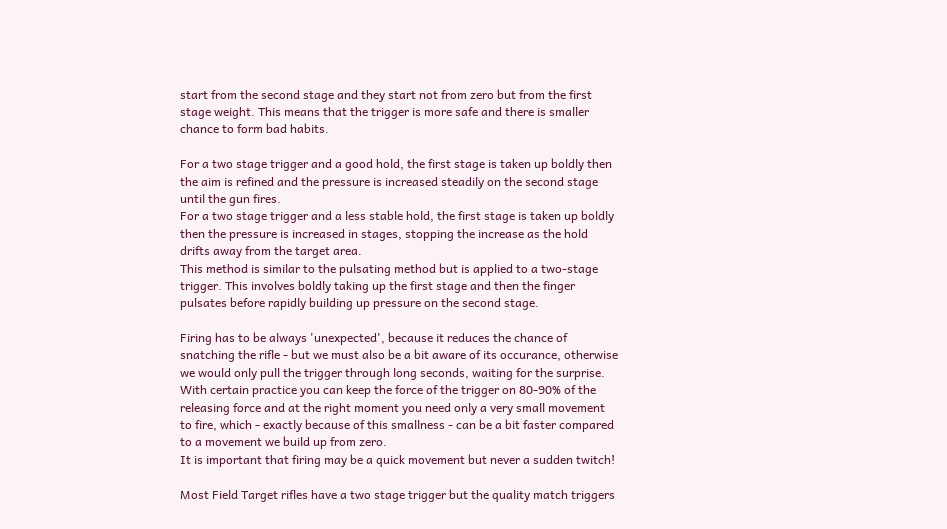start from the second stage and they start not from zero but from the first stage weight. This means that the trigger is more safe and there is smaller chance to form bad habits.

For a two stage trigger and a good hold, the first stage is taken up boldly then the aim is refined and the pressure is increased steadily on the second stage until the gun fires.
For a two stage trigger and a less stable hold, the first stage is taken up boldly then the pressure is increased in stages, stopping the increase as the hold drifts away from the target area.
This method is similar to the pulsating method but is applied to a two-stage trigger. This involves boldly taking up the first stage and then the finger pulsates before rapidly building up pressure on the second stage.

Firing has to be always 'unexpected', because it reduces the chance of snatching the rifle - but we must also be a bit aware of its occurance, otherwise we would only pull the trigger through long seconds, waiting for the surprise. With certain practice you can keep the force of the trigger on 80-90% of the releasing force and at the right moment you need only a very small movement to fire, which - exactly because of this smallness - can be a bit faster compared to a movement we build up from zero.
It is important that firing may be a quick movement but never a sudden twitch!

Most Field Target rifles have a two stage trigger but the quality match triggers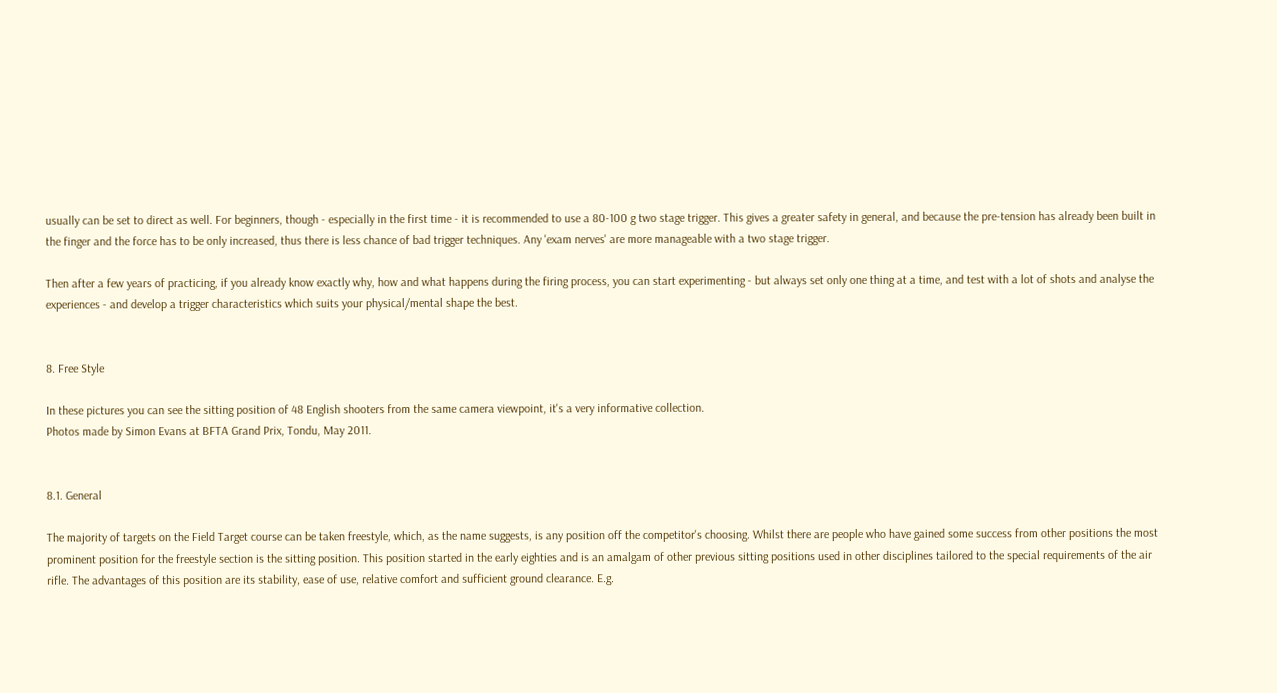usually can be set to direct as well. For beginners, though - especially in the first time - it is recommended to use a 80-100 g two stage trigger. This gives a greater safety in general, and because the pre-tension has already been built in the finger and the force has to be only increased, thus there is less chance of bad trigger techniques. Any 'exam nerves' are more manageable with a two stage trigger.

Then after a few years of practicing, if you already know exactly why, how and what happens during the firing process, you can start experimenting - but always set only one thing at a time, and test with a lot of shots and analyse the experiences - and develop a trigger characteristics which suits your physical/mental shape the best.


8. Free Style

In these pictures you can see the sitting position of 48 English shooters from the same camera viewpoint, it's a very informative collection.
Photos made by Simon Evans at BFTA Grand Prix, Tondu, May 2011.


8.1. General

The majority of targets on the Field Target course can be taken freestyle, which, as the name suggests, is any position off the competitor's choosing. Whilst there are people who have gained some success from other positions the most prominent position for the freestyle section is the sitting position. This position started in the early eighties and is an amalgam of other previous sitting positions used in other disciplines tailored to the special requirements of the air rifle. The advantages of this position are its stability, ease of use, relative comfort and sufficient ground clearance. E.g.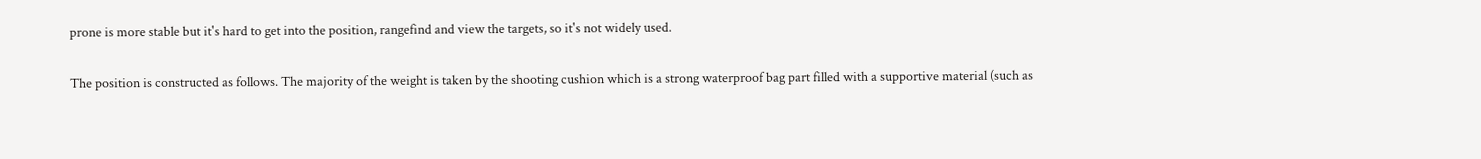prone is more stable but it's hard to get into the position, rangefind and view the targets, so it's not widely used.

The position is constructed as follows. The majority of the weight is taken by the shooting cushion which is a strong waterproof bag part filled with a supportive material (such as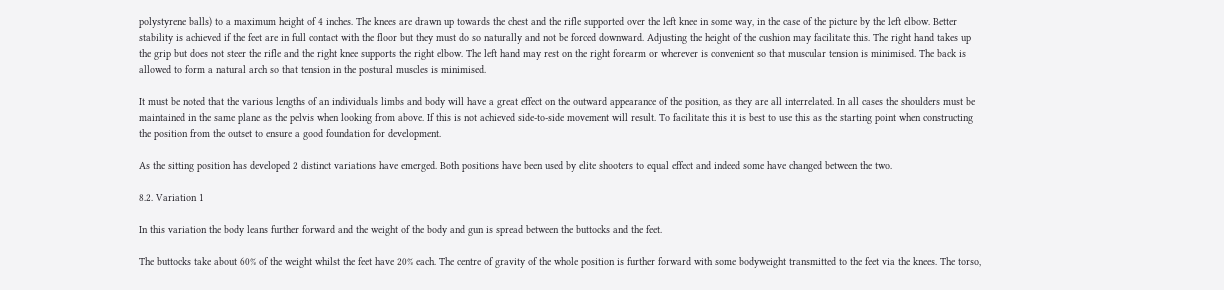polystyrene balls) to a maximum height of 4 inches. The knees are drawn up towards the chest and the rifle supported over the left knee in some way, in the case of the picture by the left elbow. Better stability is achieved if the feet are in full contact with the floor but they must do so naturally and not be forced downward. Adjusting the height of the cushion may facilitate this. The right hand takes up the grip but does not steer the rifle and the right knee supports the right elbow. The left hand may rest on the right forearm or wherever is convenient so that muscular tension is minimised. The back is allowed to form a natural arch so that tension in the postural muscles is minimised.

It must be noted that the various lengths of an individuals limbs and body will have a great effect on the outward appearance of the position, as they are all interrelated. In all cases the shoulders must be maintained in the same plane as the pelvis when looking from above. If this is not achieved side-to-side movement will result. To facilitate this it is best to use this as the starting point when constructing the position from the outset to ensure a good foundation for development.

As the sitting position has developed 2 distinct variations have emerged. Both positions have been used by elite shooters to equal effect and indeed some have changed between the two.

8.2. Variation 1

In this variation the body leans further forward and the weight of the body and gun is spread between the buttocks and the feet.

The buttocks take about 60% of the weight whilst the feet have 20% each. The centre of gravity of the whole position is further forward with some bodyweight transmitted to the feet via the knees. The torso,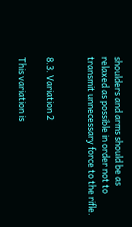shoulders and arms should be as relaxed as possible in order not to transmit unnecessary force to the rifle.


8.3. Variation 2

This variation is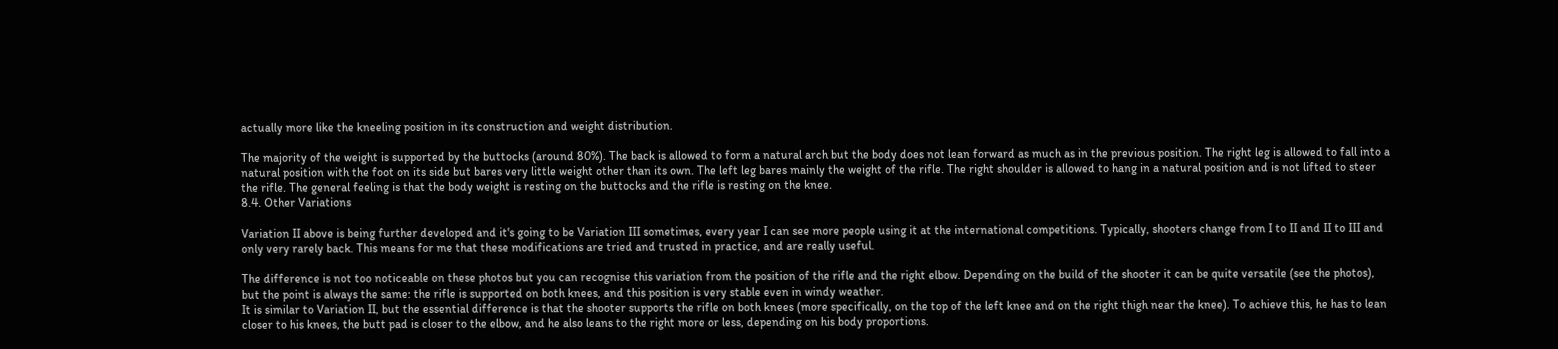actually more like the kneeling position in its construction and weight distribution.

The majority of the weight is supported by the buttocks (around 80%). The back is allowed to form a natural arch but the body does not lean forward as much as in the previous position. The right leg is allowed to fall into a natural position with the foot on its side but bares very little weight other than its own. The left leg bares mainly the weight of the rifle. The right shoulder is allowed to hang in a natural position and is not lifted to steer the rifle. The general feeling is that the body weight is resting on the buttocks and the rifle is resting on the knee.
8.4. Other Variations

Variation II above is being further developed and it's going to be Variation III sometimes, every year I can see more people using it at the international competitions. Typically, shooters change from I to II and II to III and only very rarely back. This means for me that these modifications are tried and trusted in practice, and are really useful.

The difference is not too noticeable on these photos but you can recognise this variation from the position of the rifle and the right elbow. Depending on the build of the shooter it can be quite versatile (see the photos), but the point is always the same: the rifle is supported on both knees, and this position is very stable even in windy weather.
It is similar to Variation II, but the essential difference is that the shooter supports the rifle on both knees (more specifically, on the top of the left knee and on the right thigh near the knee). To achieve this, he has to lean closer to his knees, the butt pad is closer to the elbow, and he also leans to the right more or less, depending on his body proportions.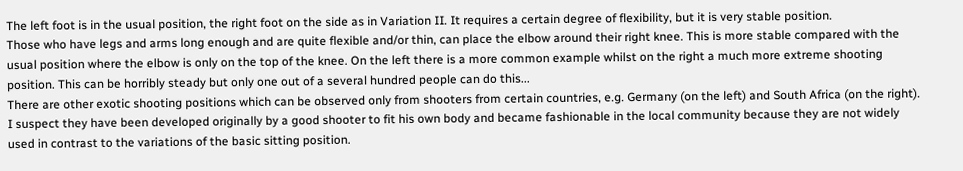The left foot is in the usual position, the right foot on the side as in Variation II. It requires a certain degree of flexibility, but it is very stable position.
Those who have legs and arms long enough and are quite flexible and/or thin, can place the elbow around their right knee. This is more stable compared with the usual position where the elbow is only on the top of the knee. On the left there is a more common example whilst on the right a much more extreme shooting position. This can be horribly steady but only one out of a several hundred people can do this...
There are other exotic shooting positions which can be observed only from shooters from certain countries, e.g. Germany (on the left) and South Africa (on the right). I suspect they have been developed originally by a good shooter to fit his own body and became fashionable in the local community because they are not widely used in contrast to the variations of the basic sitting position.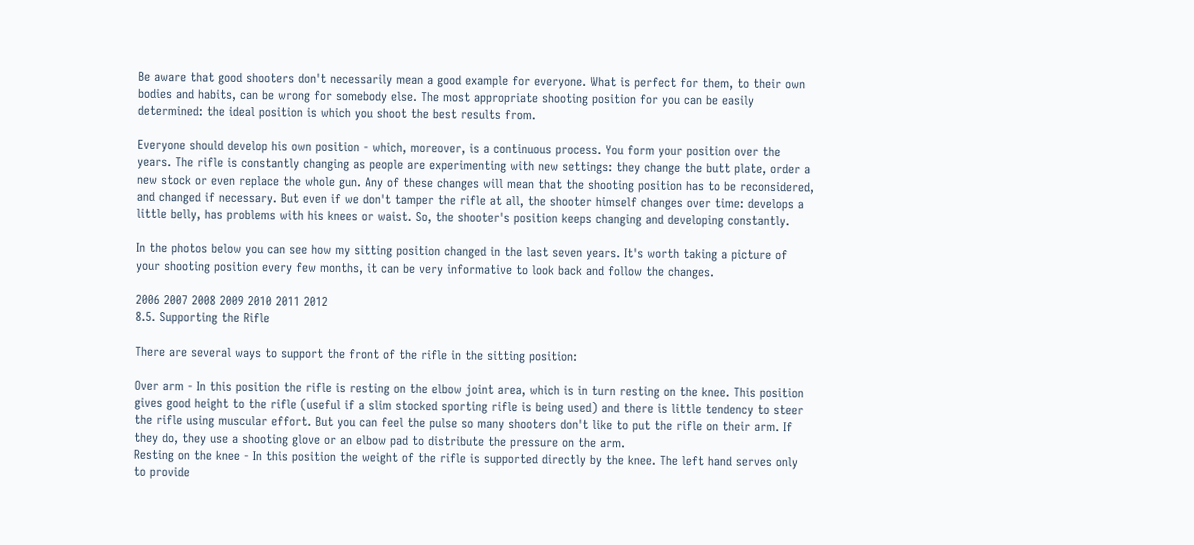Be aware that good shooters don't necessarily mean a good example for everyone. What is perfect for them, to their own bodies and habits, can be wrong for somebody else. The most appropriate shooting position for you can be easily determined: the ideal position is which you shoot the best results from.

Everyone should develop his own position - which, moreover, is a continuous process. You form your position over the years. The rifle is constantly changing as people are experimenting with new settings: they change the butt plate, order a new stock or even replace the whole gun. Any of these changes will mean that the shooting position has to be reconsidered, and changed if necessary. But even if we don't tamper the rifle at all, the shooter himself changes over time: develops a little belly, has problems with his knees or waist. So, the shooter's position keeps changing and developing constantly.

In the photos below you can see how my sitting position changed in the last seven years. It's worth taking a picture of your shooting position every few months, it can be very informative to look back and follow the changes.

2006 2007 2008 2009 2010 2011 2012
8.5. Supporting the Rifle

There are several ways to support the front of the rifle in the sitting position:

Over arm - In this position the rifle is resting on the elbow joint area, which is in turn resting on the knee. This position gives good height to the rifle (useful if a slim stocked sporting rifle is being used) and there is little tendency to steer the rifle using muscular effort. But you can feel the pulse so many shooters don't like to put the rifle on their arm. If they do, they use a shooting glove or an elbow pad to distribute the pressure on the arm.
Resting on the knee - In this position the weight of the rifle is supported directly by the knee. The left hand serves only to provide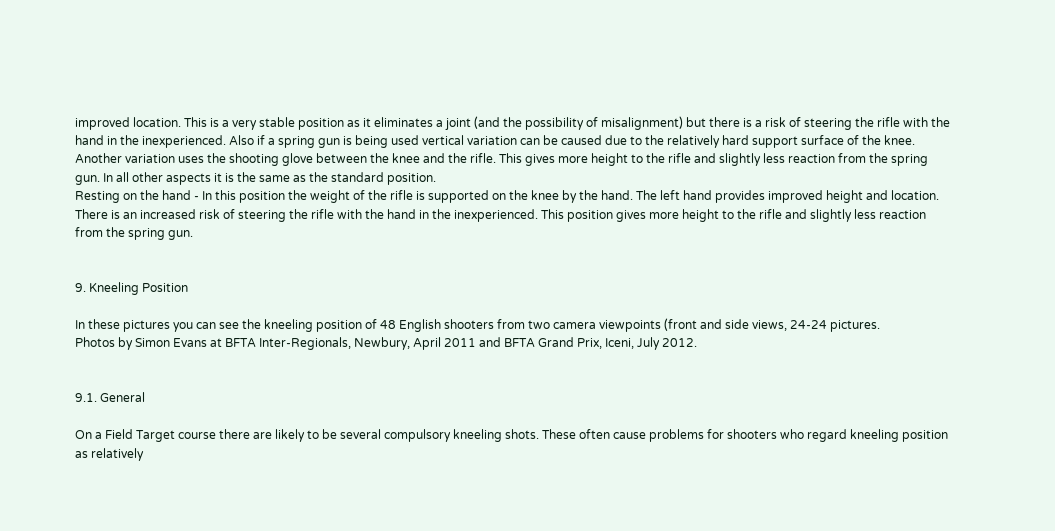improved location. This is a very stable position as it eliminates a joint (and the possibility of misalignment) but there is a risk of steering the rifle with the hand in the inexperienced. Also if a spring gun is being used vertical variation can be caused due to the relatively hard support surface of the knee. Another variation uses the shooting glove between the knee and the rifle. This gives more height to the rifle and slightly less reaction from the spring gun. In all other aspects it is the same as the standard position.
Resting on the hand - In this position the weight of the rifle is supported on the knee by the hand. The left hand provides improved height and location. There is an increased risk of steering the rifle with the hand in the inexperienced. This position gives more height to the rifle and slightly less reaction from the spring gun.


9. Kneeling Position

In these pictures you can see the kneeling position of 48 English shooters from two camera viewpoints (front and side views, 24-24 pictures.
Photos by Simon Evans at BFTA Inter-Regionals, Newbury, April 2011 and BFTA Grand Prix, Iceni, July 2012.


9.1. General

On a Field Target course there are likely to be several compulsory kneeling shots. These often cause problems for shooters who regard kneeling position as relatively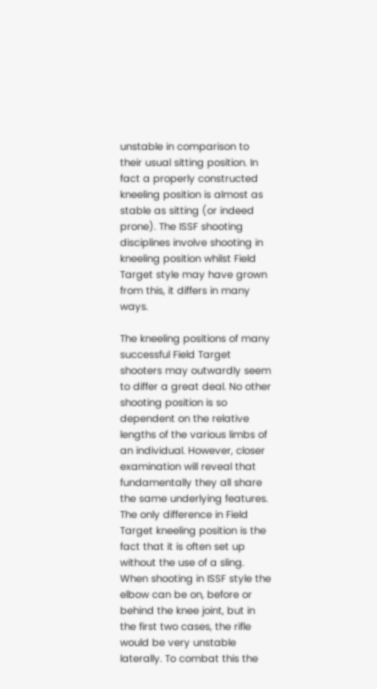unstable in comparison to their usual sitting position. In fact a properly constructed kneeling position is almost as stable as sitting (or indeed prone). The ISSF shooting disciplines involve shooting in kneeling position whilst Field Target style may have grown from this, it differs in many ways.

The kneeling positions of many successful Field Target shooters may outwardly seem to differ a great deal. No other shooting position is so dependent on the relative lengths of the various limbs of an individual. However, closer examination will reveal that fundamentally they all share the same underlying features.
The only difference in Field Target kneeling position is the fact that it is often set up without the use of a sling. When shooting in ISSF style the elbow can be on, before or behind the knee joint, but in the first two cases, the rifle would be very unstable laterally. To combat this the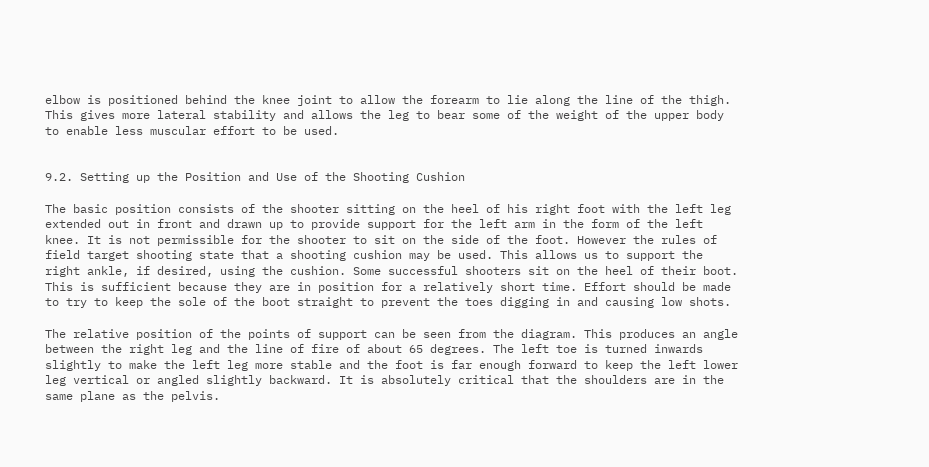elbow is positioned behind the knee joint to allow the forearm to lie along the line of the thigh. This gives more lateral stability and allows the leg to bear some of the weight of the upper body to enable less muscular effort to be used.


9.2. Setting up the Position and Use of the Shooting Cushion

The basic position consists of the shooter sitting on the heel of his right foot with the left leg extended out in front and drawn up to provide support for the left arm in the form of the left knee. It is not permissible for the shooter to sit on the side of the foot. However the rules of field target shooting state that a shooting cushion may be used. This allows us to support the right ankle, if desired, using the cushion. Some successful shooters sit on the heel of their boot. This is sufficient because they are in position for a relatively short time. Effort should be made to try to keep the sole of the boot straight to prevent the toes digging in and causing low shots.

The relative position of the points of support can be seen from the diagram. This produces an angle between the right leg and the line of fire of about 65 degrees. The left toe is turned inwards slightly to make the left leg more stable and the foot is far enough forward to keep the left lower leg vertical or angled slightly backward. It is absolutely critical that the shoulders are in the same plane as the pelvis.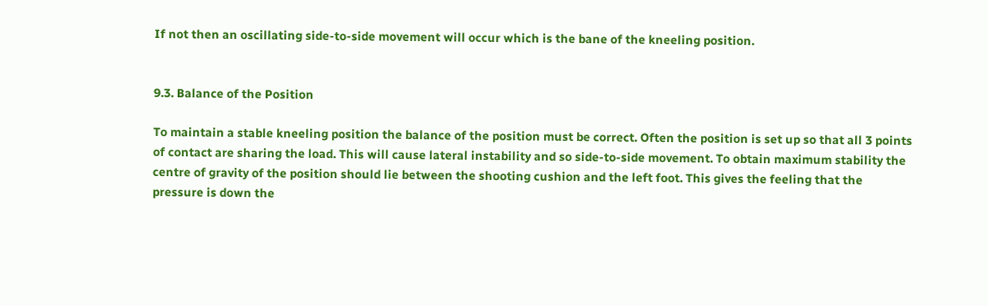If not then an oscillating side-to-side movement will occur which is the bane of the kneeling position.


9.3. Balance of the Position

To maintain a stable kneeling position the balance of the position must be correct. Often the position is set up so that all 3 points of contact are sharing the load. This will cause lateral instability and so side-to-side movement. To obtain maximum stability the centre of gravity of the position should lie between the shooting cushion and the left foot. This gives the feeling that the pressure is down the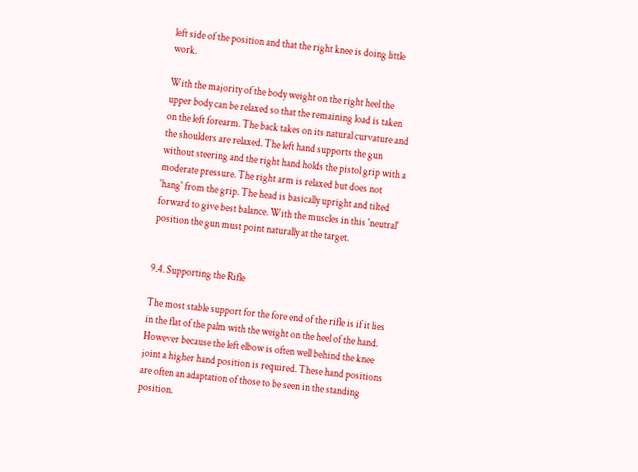left side of the position and that the right knee is doing little work.

With the majority of the body weight on the right heel the upper body can be relaxed so that the remaining load is taken on the left forearm. The back takes on its natural curvature and the shoulders are relaxed. The left hand supports the gun without steering and the right hand holds the pistol grip with a moderate pressure. The right arm is relaxed but does not 'hang' from the grip. The head is basically upright and tilted forward to give best balance. With the muscles in this 'neutral' position the gun must point naturally at the target.


9.4. Supporting the Rifle

The most stable support for the fore end of the rifle is if it lies in the flat of the palm with the weight on the heel of the hand. However because the left elbow is often well behind the knee joint a higher hand position is required. These hand positions are often an adaptation of those to be seen in the standing position.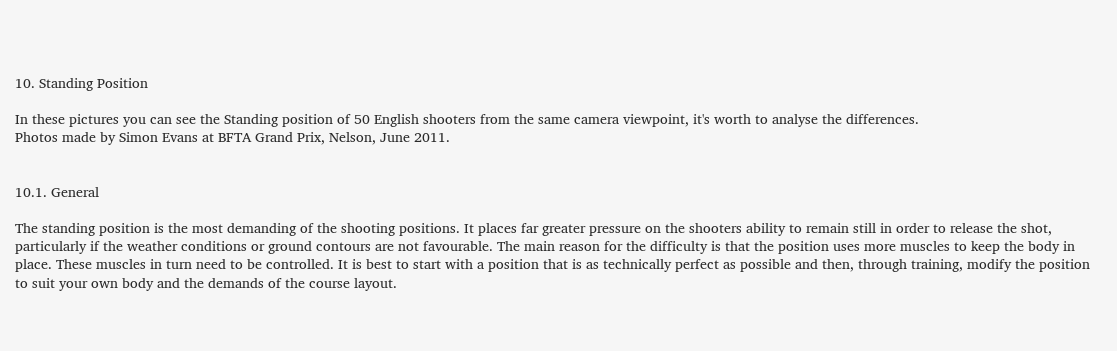10. Standing Position

In these pictures you can see the Standing position of 50 English shooters from the same camera viewpoint, it's worth to analyse the differences.
Photos made by Simon Evans at BFTA Grand Prix, Nelson, June 2011.


10.1. General

The standing position is the most demanding of the shooting positions. It places far greater pressure on the shooters ability to remain still in order to release the shot, particularly if the weather conditions or ground contours are not favourable. The main reason for the difficulty is that the position uses more muscles to keep the body in place. These muscles in turn need to be controlled. It is best to start with a position that is as technically perfect as possible and then, through training, modify the position to suit your own body and the demands of the course layout.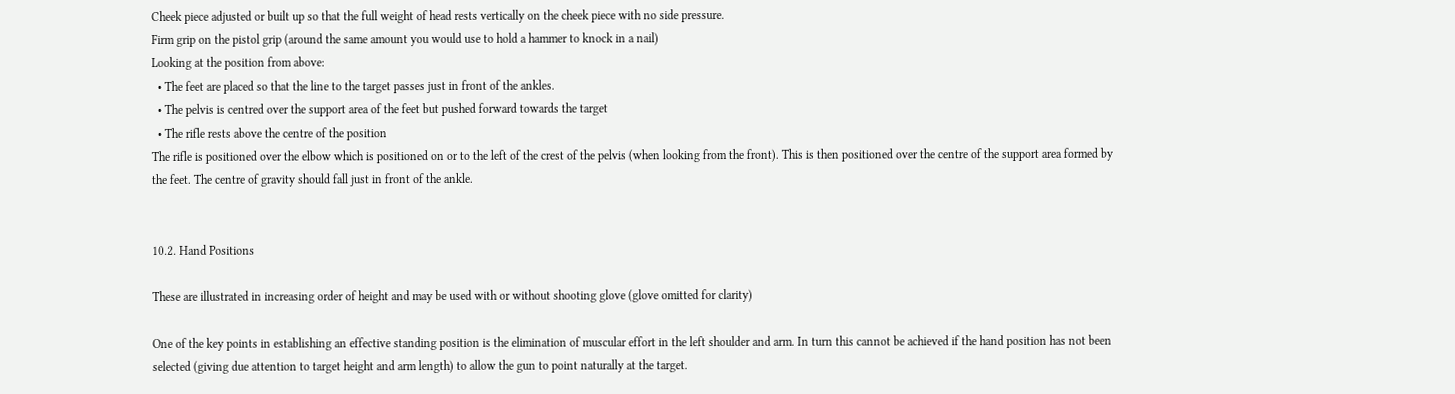Cheek piece adjusted or built up so that the full weight of head rests vertically on the cheek piece with no side pressure.
Firm grip on the pistol grip (around the same amount you would use to hold a hammer to knock in a nail)
Looking at the position from above:
  • The feet are placed so that the line to the target passes just in front of the ankles.
  • The pelvis is centred over the support area of the feet but pushed forward towards the target
  • The rifle rests above the centre of the position
The rifle is positioned over the elbow which is positioned on or to the left of the crest of the pelvis (when looking from the front). This is then positioned over the centre of the support area formed by the feet. The centre of gravity should fall just in front of the ankle.


10.2. Hand Positions

These are illustrated in increasing order of height and may be used with or without shooting glove (glove omitted for clarity)

One of the key points in establishing an effective standing position is the elimination of muscular effort in the left shoulder and arm. In turn this cannot be achieved if the hand position has not been selected (giving due attention to target height and arm length) to allow the gun to point naturally at the target.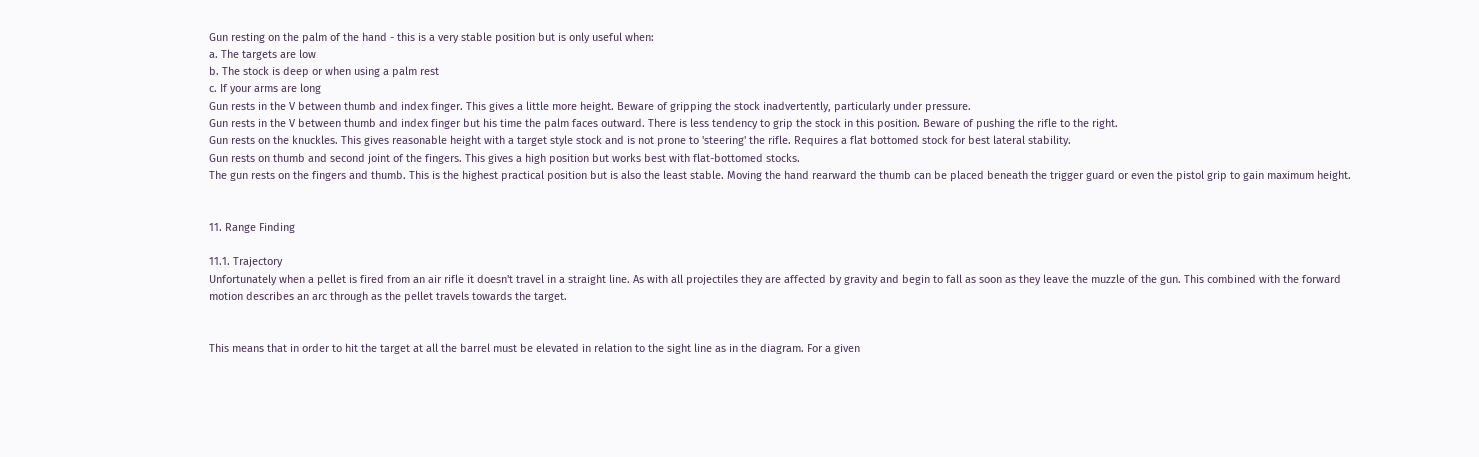Gun resting on the palm of the hand - this is a very stable position but is only useful when:
a. The targets are low
b. The stock is deep or when using a palm rest
c. If your arms are long
Gun rests in the V between thumb and index finger. This gives a little more height. Beware of gripping the stock inadvertently, particularly under pressure.
Gun rests in the V between thumb and index finger but his time the palm faces outward. There is less tendency to grip the stock in this position. Beware of pushing the rifle to the right.
Gun rests on the knuckles. This gives reasonable height with a target style stock and is not prone to 'steering' the rifle. Requires a flat bottomed stock for best lateral stability.
Gun rests on thumb and second joint of the fingers. This gives a high position but works best with flat-bottomed stocks.
The gun rests on the fingers and thumb. This is the highest practical position but is also the least stable. Moving the hand rearward the thumb can be placed beneath the trigger guard or even the pistol grip to gain maximum height.


11. Range Finding

11.1. Trajectory
Unfortunately when a pellet is fired from an air rifle it doesn't travel in a straight line. As with all projectiles they are affected by gravity and begin to fall as soon as they leave the muzzle of the gun. This combined with the forward motion describes an arc through as the pellet travels towards the target.


This means that in order to hit the target at all the barrel must be elevated in relation to the sight line as in the diagram. For a given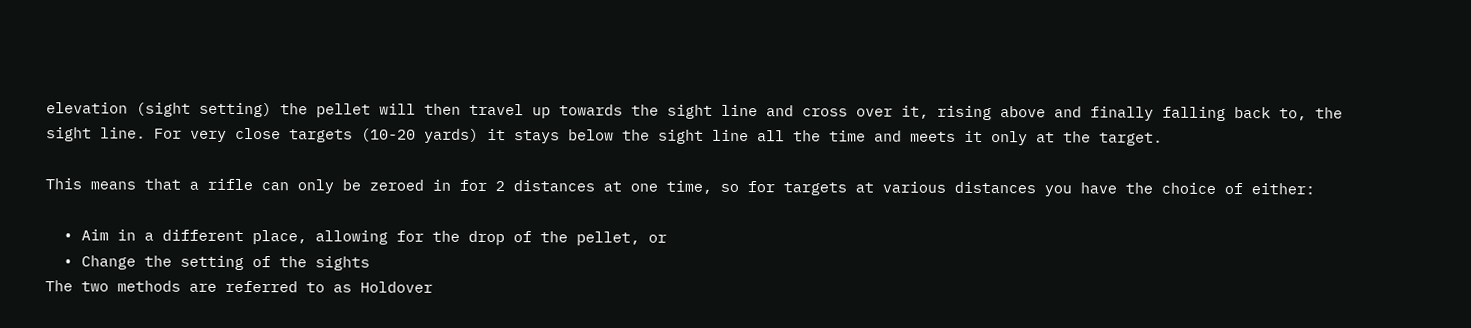elevation (sight setting) the pellet will then travel up towards the sight line and cross over it, rising above and finally falling back to, the sight line. For very close targets (10-20 yards) it stays below the sight line all the time and meets it only at the target.

This means that a rifle can only be zeroed in for 2 distances at one time, so for targets at various distances you have the choice of either:

  • Aim in a different place, allowing for the drop of the pellet, or
  • Change the setting of the sights
The two methods are referred to as Holdover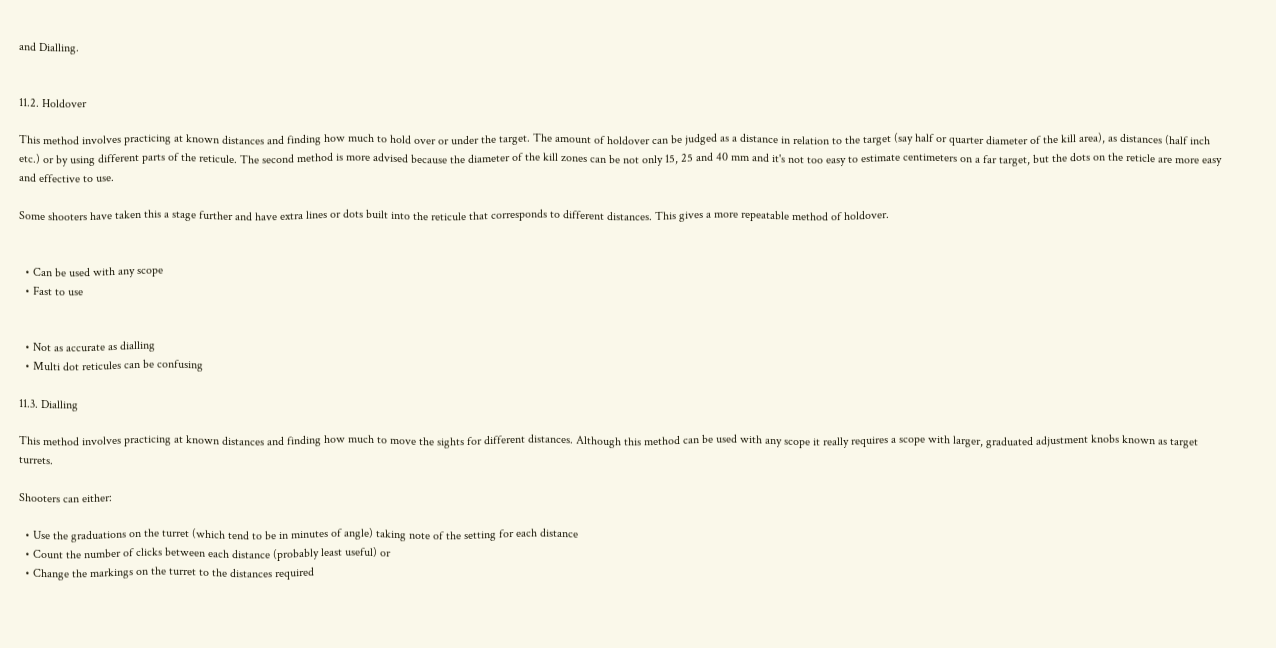and Dialling.


11.2. Holdover

This method involves practicing at known distances and finding how much to hold over or under the target. The amount of holdover can be judged as a distance in relation to the target (say half or quarter diameter of the kill area), as distances (half inch etc.) or by using different parts of the reticule. The second method is more advised because the diameter of the kill zones can be not only 15, 25 and 40 mm and it's not too easy to estimate centimeters on a far target, but the dots on the reticle are more easy and effective to use.

Some shooters have taken this a stage further and have extra lines or dots built into the reticule that corresponds to different distances. This gives a more repeatable method of holdover.


  • Can be used with any scope
  • Fast to use


  • Not as accurate as dialling
  • Multi dot reticules can be confusing

11.3. Dialling

This method involves practicing at known distances and finding how much to move the sights for different distances. Although this method can be used with any scope it really requires a scope with larger, graduated adjustment knobs known as target turrets.

Shooters can either:

  • Use the graduations on the turret (which tend to be in minutes of angle) taking note of the setting for each distance
  • Count the number of clicks between each distance (probably least useful) or
  • Change the markings on the turret to the distances required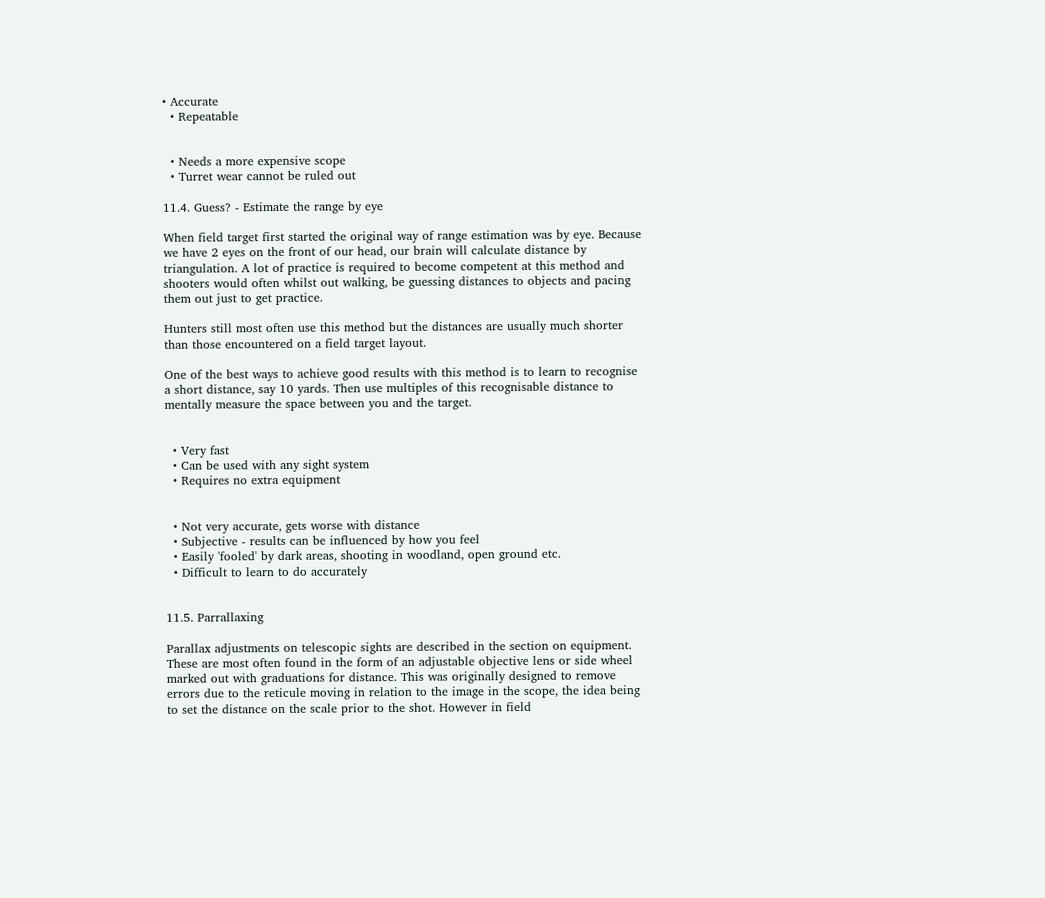• Accurate
  • Repeatable


  • Needs a more expensive scope
  • Turret wear cannot be ruled out

11.4. Guess? - Estimate the range by eye

When field target first started the original way of range estimation was by eye. Because we have 2 eyes on the front of our head, our brain will calculate distance by triangulation. A lot of practice is required to become competent at this method and shooters would often whilst out walking, be guessing distances to objects and pacing them out just to get practice.

Hunters still most often use this method but the distances are usually much shorter than those encountered on a field target layout.

One of the best ways to achieve good results with this method is to learn to recognise a short distance, say 10 yards. Then use multiples of this recognisable distance to mentally measure the space between you and the target.


  • Very fast
  • Can be used with any sight system
  • Requires no extra equipment


  • Not very accurate, gets worse with distance
  • Subjective - results can be influenced by how you feel
  • Easily 'fooled' by dark areas, shooting in woodland, open ground etc.
  • Difficult to learn to do accurately


11.5. Parrallaxing

Parallax adjustments on telescopic sights are described in the section on equipment. These are most often found in the form of an adjustable objective lens or side wheel marked out with graduations for distance. This was originally designed to remove errors due to the reticule moving in relation to the image in the scope, the idea being to set the distance on the scale prior to the shot. However in field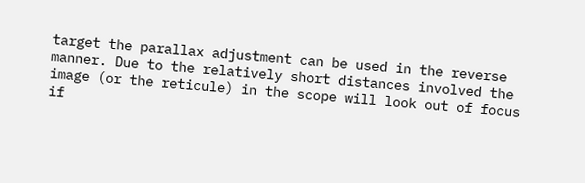target the parallax adjustment can be used in the reverse manner. Due to the relatively short distances involved the image (or the reticule) in the scope will look out of focus if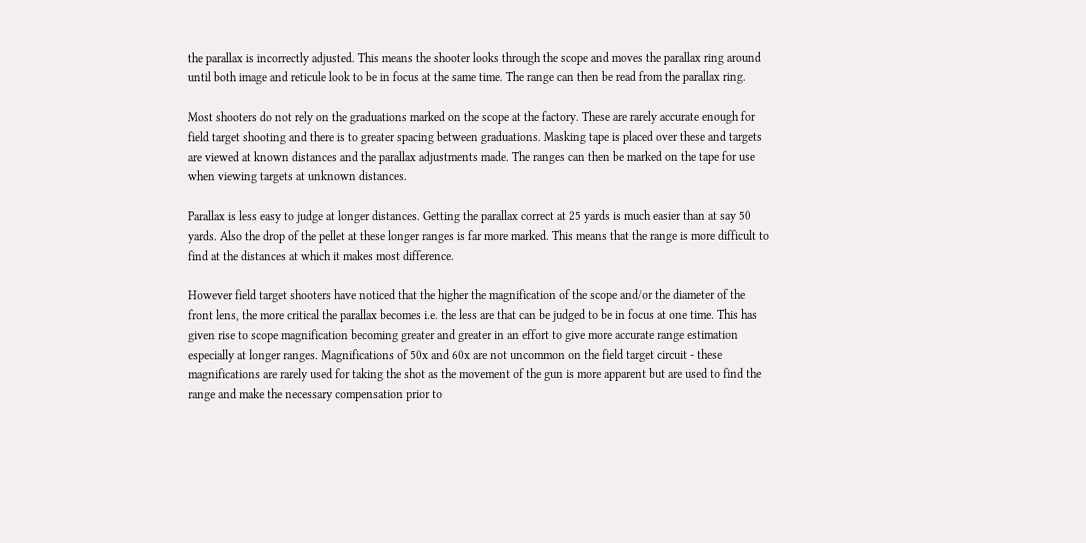the parallax is incorrectly adjusted. This means the shooter looks through the scope and moves the parallax ring around until both image and reticule look to be in focus at the same time. The range can then be read from the parallax ring.

Most shooters do not rely on the graduations marked on the scope at the factory. These are rarely accurate enough for field target shooting and there is to greater spacing between graduations. Masking tape is placed over these and targets are viewed at known distances and the parallax adjustments made. The ranges can then be marked on the tape for use when viewing targets at unknown distances.

Parallax is less easy to judge at longer distances. Getting the parallax correct at 25 yards is much easier than at say 50 yards. Also the drop of the pellet at these longer ranges is far more marked. This means that the range is more difficult to find at the distances at which it makes most difference.

However field target shooters have noticed that the higher the magnification of the scope and/or the diameter of the front lens, the more critical the parallax becomes i.e. the less are that can be judged to be in focus at one time. This has given rise to scope magnification becoming greater and greater in an effort to give more accurate range estimation especially at longer ranges. Magnifications of 50x and 60x are not uncommon on the field target circuit - these magnifications are rarely used for taking the shot as the movement of the gun is more apparent but are used to find the range and make the necessary compensation prior to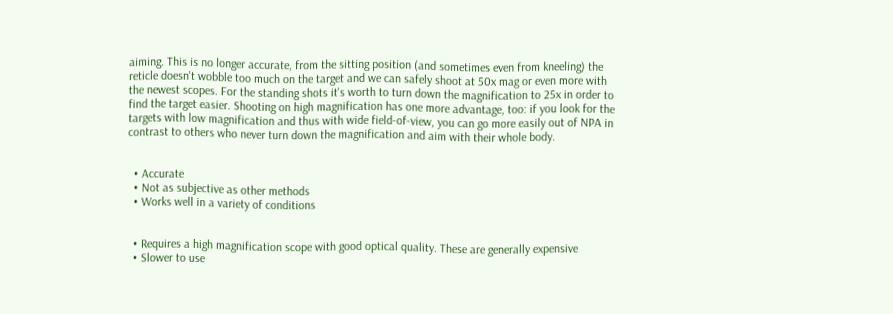aiming. This is no longer accurate, from the sitting position (and sometimes even from kneeling) the reticle doesn't wobble too much on the target and we can safely shoot at 50x mag or even more with the newest scopes. For the standing shots it's worth to turn down the magnification to 25x in order to find the target easier. Shooting on high magnification has one more advantage, too: if you look for the targets with low magnification and thus with wide field-of-view, you can go more easily out of NPA in contrast to others who never turn down the magnification and aim with their whole body.


  • Accurate
  • Not as subjective as other methods
  • Works well in a variety of conditions


  • Requires a high magnification scope with good optical quality. These are generally expensive
  • Slower to use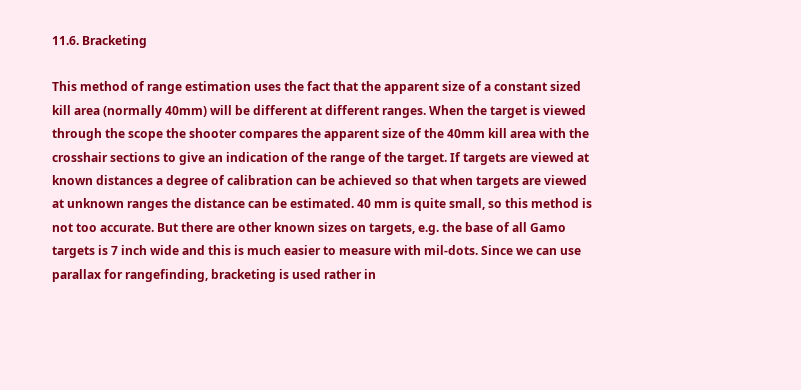11.6. Bracketing

This method of range estimation uses the fact that the apparent size of a constant sized kill area (normally 40mm) will be different at different ranges. When the target is viewed through the scope the shooter compares the apparent size of the 40mm kill area with the crosshair sections to give an indication of the range of the target. If targets are viewed at known distances a degree of calibration can be achieved so that when targets are viewed at unknown ranges the distance can be estimated. 40 mm is quite small, so this method is not too accurate. But there are other known sizes on targets, e.g. the base of all Gamo targets is 7 inch wide and this is much easier to measure with mil-dots. Since we can use parallax for rangefinding, bracketing is used rather in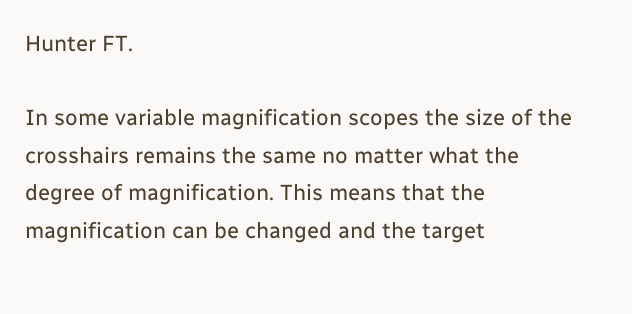Hunter FT.

In some variable magnification scopes the size of the crosshairs remains the same no matter what the degree of magnification. This means that the magnification can be changed and the target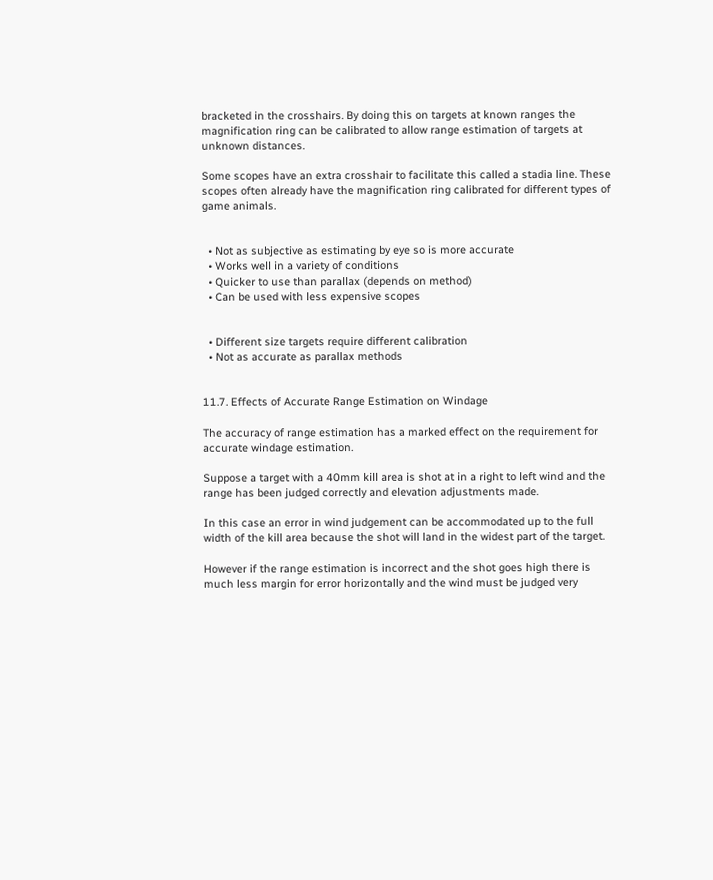bracketed in the crosshairs. By doing this on targets at known ranges the magnification ring can be calibrated to allow range estimation of targets at unknown distances.

Some scopes have an extra crosshair to facilitate this called a stadia line. These scopes often already have the magnification ring calibrated for different types of game animals.


  • Not as subjective as estimating by eye so is more accurate
  • Works well in a variety of conditions
  • Quicker to use than parallax (depends on method)
  • Can be used with less expensive scopes


  • Different size targets require different calibration
  • Not as accurate as parallax methods


11.7. Effects of Accurate Range Estimation on Windage

The accuracy of range estimation has a marked effect on the requirement for accurate windage estimation.

Suppose a target with a 40mm kill area is shot at in a right to left wind and the range has been judged correctly and elevation adjustments made.

In this case an error in wind judgement can be accommodated up to the full width of the kill area because the shot will land in the widest part of the target.

However if the range estimation is incorrect and the shot goes high there is much less margin for error horizontally and the wind must be judged very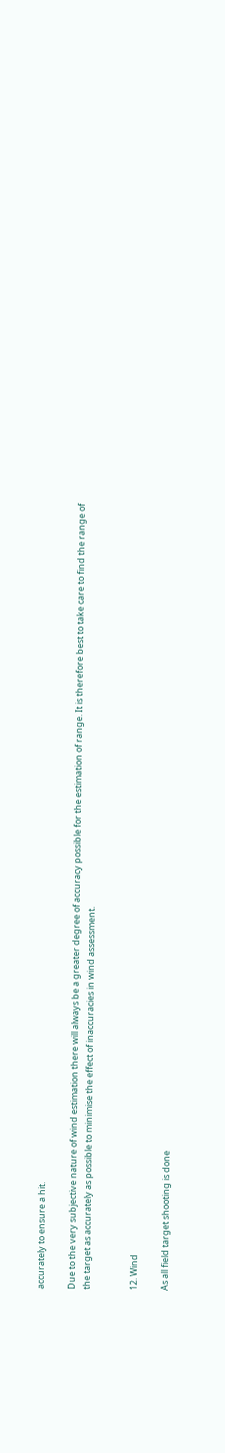accurately to ensure a hit.

Due to the very subjective nature of wind estimation there will always be a greater degree of accuracy possible for the estimation of range. It is therefore best to take care to find the range of the target as accurately as possible to minimise the effect of inaccuracies in wind assessment.


12. Wind

As all field target shooting is done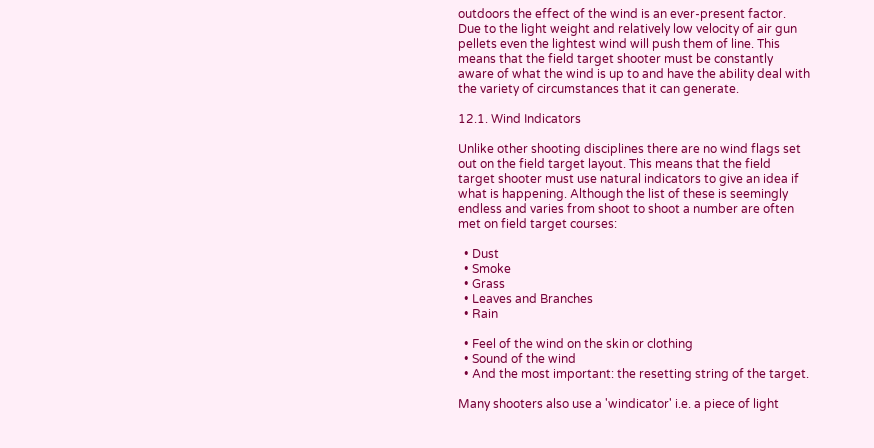outdoors the effect of the wind is an ever-present factor. Due to the light weight and relatively low velocity of air gun pellets even the lightest wind will push them of line. This means that the field target shooter must be constantly aware of what the wind is up to and have the ability deal with the variety of circumstances that it can generate.

12.1. Wind Indicators

Unlike other shooting disciplines there are no wind flags set out on the field target layout. This means that the field target shooter must use natural indicators to give an idea if what is happening. Although the list of these is seemingly endless and varies from shoot to shoot a number are often met on field target courses:

  • Dust
  • Smoke
  • Grass
  • Leaves and Branches
  • Rain

  • Feel of the wind on the skin or clothing
  • Sound of the wind
  • And the most important: the resetting string of the target.

Many shooters also use a 'windicator' i.e. a piece of light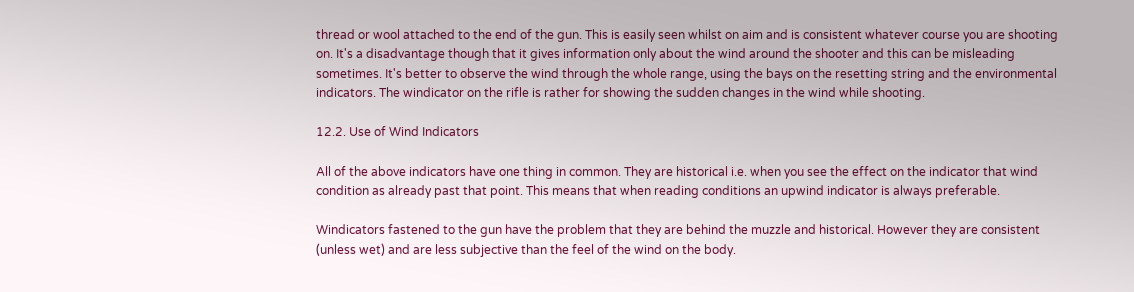thread or wool attached to the end of the gun. This is easily seen whilst on aim and is consistent whatever course you are shooting on. It's a disadvantage though that it gives information only about the wind around the shooter and this can be misleading sometimes. It's better to observe the wind through the whole range, using the bays on the resetting string and the environmental indicators. The windicator on the rifle is rather for showing the sudden changes in the wind while shooting.

12.2. Use of Wind Indicators

All of the above indicators have one thing in common. They are historical i.e. when you see the effect on the indicator that wind condition as already past that point. This means that when reading conditions an upwind indicator is always preferable.

Windicators fastened to the gun have the problem that they are behind the muzzle and historical. However they are consistent (unless wet) and are less subjective than the feel of the wind on the body.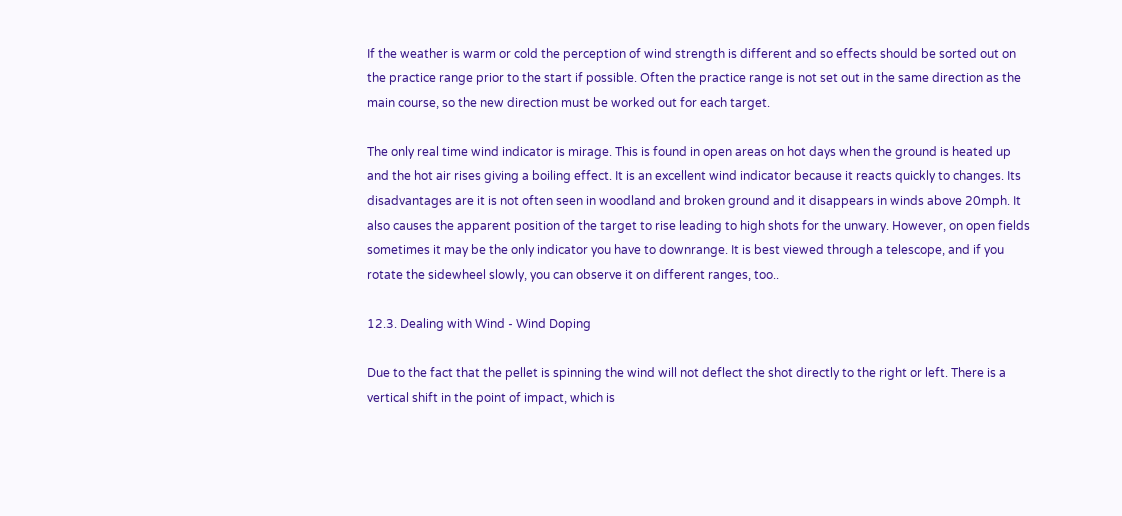If the weather is warm or cold the perception of wind strength is different and so effects should be sorted out on the practice range prior to the start if possible. Often the practice range is not set out in the same direction as the main course, so the new direction must be worked out for each target.

The only real time wind indicator is mirage. This is found in open areas on hot days when the ground is heated up and the hot air rises giving a boiling effect. It is an excellent wind indicator because it reacts quickly to changes. Its disadvantages are it is not often seen in woodland and broken ground and it disappears in winds above 20mph. It also causes the apparent position of the target to rise leading to high shots for the unwary. However, on open fields sometimes it may be the only indicator you have to downrange. It is best viewed through a telescope, and if you rotate the sidewheel slowly, you can observe it on different ranges, too..

12.3. Dealing with Wind - Wind Doping

Due to the fact that the pellet is spinning the wind will not deflect the shot directly to the right or left. There is a vertical shift in the point of impact, which is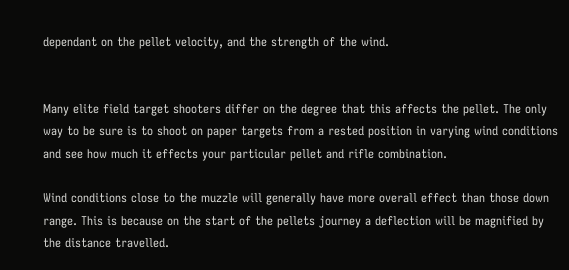dependant on the pellet velocity, and the strength of the wind.


Many elite field target shooters differ on the degree that this affects the pellet. The only way to be sure is to shoot on paper targets from a rested position in varying wind conditions and see how much it effects your particular pellet and rifle combination.

Wind conditions close to the muzzle will generally have more overall effect than those down range. This is because on the start of the pellets journey a deflection will be magnified by the distance travelled.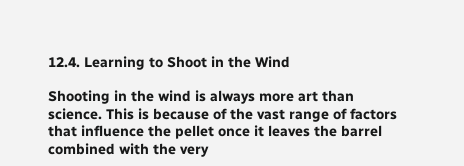12.4. Learning to Shoot in the Wind

Shooting in the wind is always more art than science. This is because of the vast range of factors that influence the pellet once it leaves the barrel combined with the very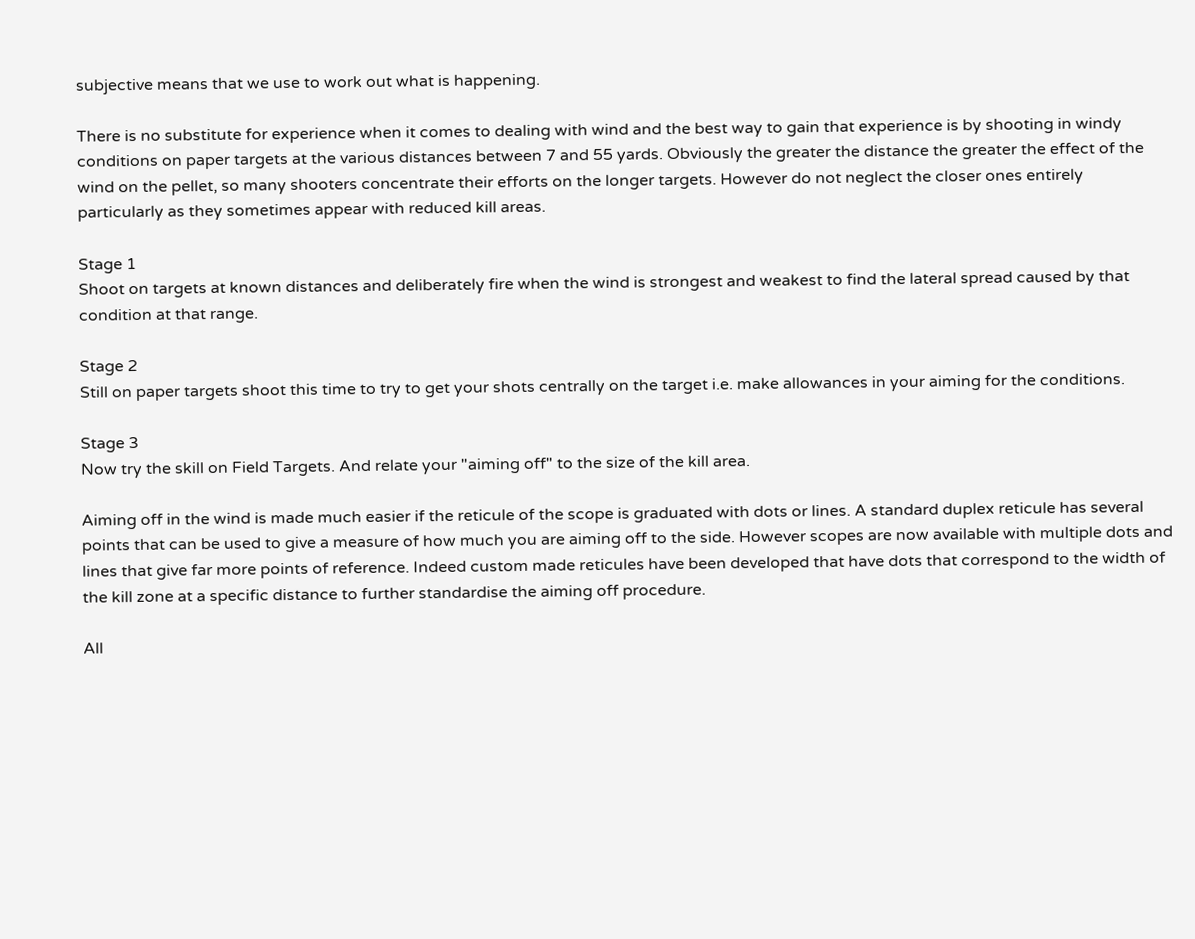subjective means that we use to work out what is happening.

There is no substitute for experience when it comes to dealing with wind and the best way to gain that experience is by shooting in windy conditions on paper targets at the various distances between 7 and 55 yards. Obviously the greater the distance the greater the effect of the wind on the pellet, so many shooters concentrate their efforts on the longer targets. However do not neglect the closer ones entirely particularly as they sometimes appear with reduced kill areas.

Stage 1
Shoot on targets at known distances and deliberately fire when the wind is strongest and weakest to find the lateral spread caused by that condition at that range.

Stage 2
Still on paper targets shoot this time to try to get your shots centrally on the target i.e. make allowances in your aiming for the conditions.

Stage 3
Now try the skill on Field Targets. And relate your "aiming off" to the size of the kill area.

Aiming off in the wind is made much easier if the reticule of the scope is graduated with dots or lines. A standard duplex reticule has several points that can be used to give a measure of how much you are aiming off to the side. However scopes are now available with multiple dots and lines that give far more points of reference. Indeed custom made reticules have been developed that have dots that correspond to the width of the kill zone at a specific distance to further standardise the aiming off procedure.

All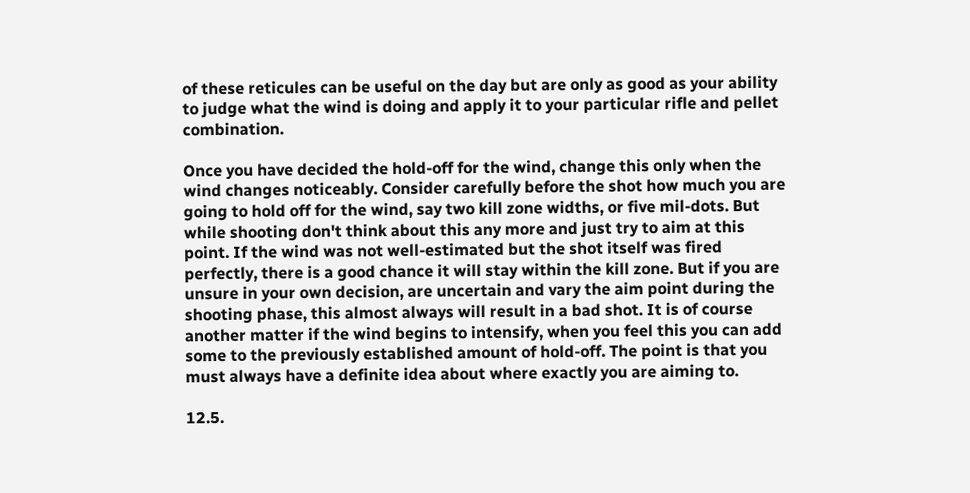of these reticules can be useful on the day but are only as good as your ability to judge what the wind is doing and apply it to your particular rifle and pellet combination.

Once you have decided the hold-off for the wind, change this only when the wind changes noticeably. Consider carefully before the shot how much you are going to hold off for the wind, say two kill zone widths, or five mil-dots. But while shooting don't think about this any more and just try to aim at this point. If the wind was not well-estimated but the shot itself was fired perfectly, there is a good chance it will stay within the kill zone. But if you are unsure in your own decision, are uncertain and vary the aim point during the shooting phase, this almost always will result in a bad shot. It is of course another matter if the wind begins to intensify, when you feel this you can add some to the previously established amount of hold-off. The point is that you must always have a definite idea about where exactly you are aiming to.

12.5.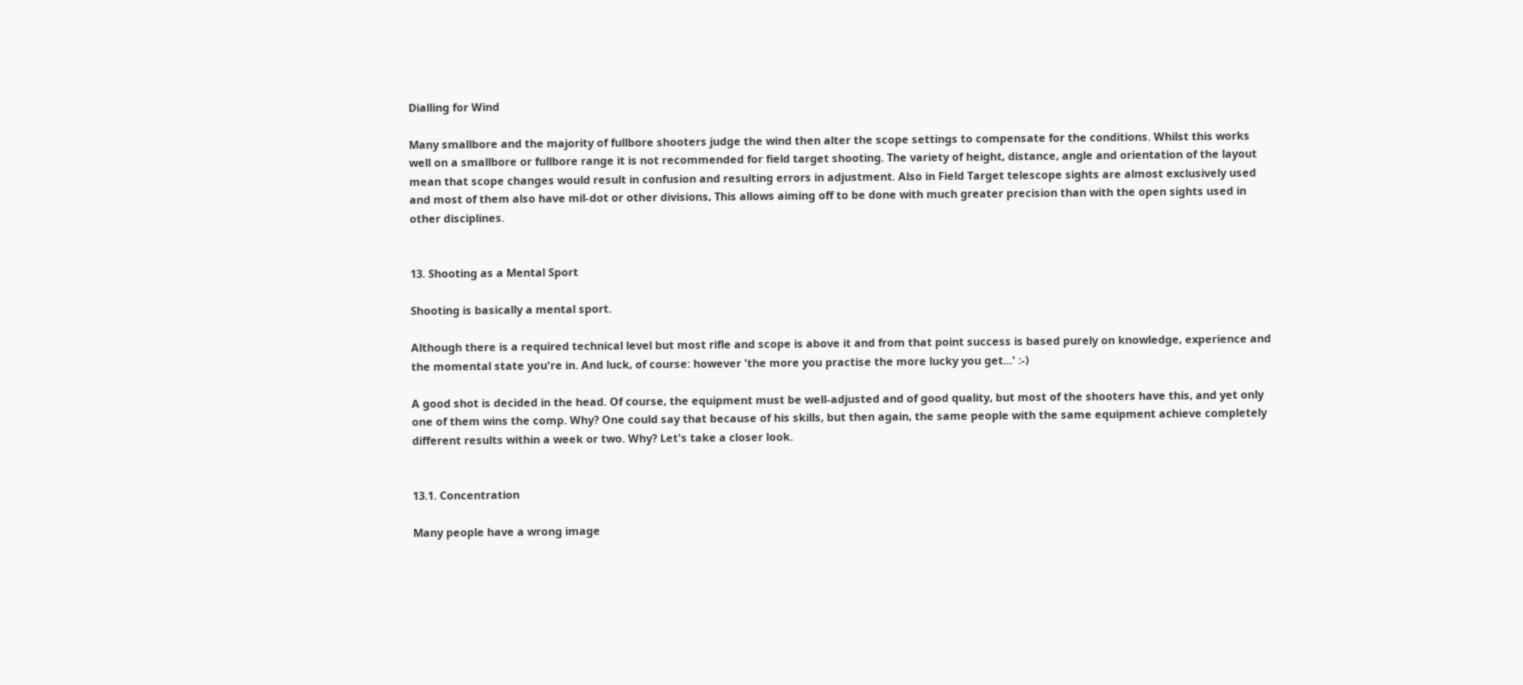Dialling for Wind

Many smallbore and the majority of fullbore shooters judge the wind then alter the scope settings to compensate for the conditions. Whilst this works well on a smallbore or fullbore range it is not recommended for field target shooting. The variety of height, distance, angle and orientation of the layout mean that scope changes would result in confusion and resulting errors in adjustment. Also in Field Target telescope sights are almost exclusively used and most of them also have mil-dot or other divisions, This allows aiming off to be done with much greater precision than with the open sights used in other disciplines.


13. Shooting as a Mental Sport

Shooting is basically a mental sport.

Although there is a required technical level but most rifle and scope is above it and from that point success is based purely on knowledge, experience and the momental state you're in. And luck, of course: however 'the more you practise the more lucky you get...' :-)

A good shot is decided in the head. Of course, the equipment must be well-adjusted and of good quality, but most of the shooters have this, and yet only one of them wins the comp. Why? One could say that because of his skills, but then again, the same people with the same equipment achieve completely different results within a week or two. Why? Let's take a closer look.


13.1. Concentration

Many people have a wrong image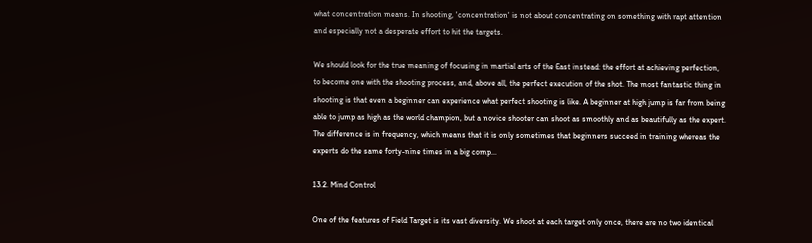what concentration means. In shooting, 'concentration' is not about concentrating on something with rapt attention and especially not a desperate effort to hit the targets.

We should look for the true meaning of focusing in martial arts of the East instead: the effort at achieving perfection, to become one with the shooting process, and, above all, the perfect execution of the shot. The most fantastic thing in shooting is that even a beginner can experience what perfect shooting is like. A beginner at high jump is far from being able to jump as high as the world champion, but a novice shooter can shoot as smoothly and as beautifully as the expert. The difference is in frequency, which means that it is only sometimes that beginners succeed in training whereas the experts do the same forty-nine times in a big comp...

13.2. Mind Control

One of the features of Field Target is its vast diversity. We shoot at each target only once, there are no two identical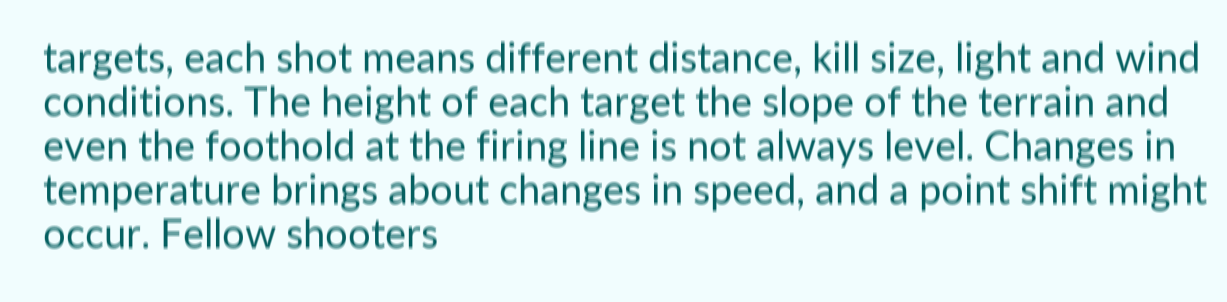targets, each shot means different distance, kill size, light and wind conditions. The height of each target the slope of the terrain and even the foothold at the firing line is not always level. Changes in temperature brings about changes in speed, and a point shift might occur. Fellow shooters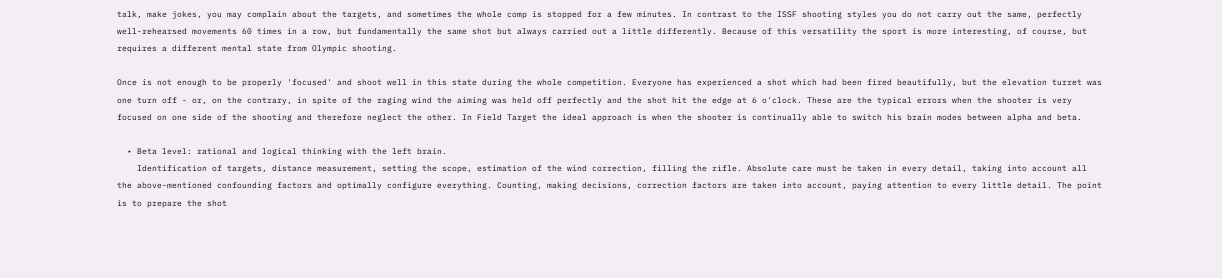talk, make jokes, you may complain about the targets, and sometimes the whole comp is stopped for a few minutes. In contrast to the ISSF shooting styles you do not carry out the same, perfectly well-rehearsed movements 60 times in a row, but fundamentally the same shot but always carried out a little differently. Because of this versatility the sport is more interesting, of course, but requires a different mental state from Olympic shooting.

Once is not enough to be properly 'focused' and shoot well in this state during the whole competition. Everyone has experienced a shot which had been fired beautifully, but the elevation turret was one turn off - or, on the contrary, in spite of the raging wind the aiming was held off perfectly and the shot hit the edge at 6 o'clock. These are the typical errors when the shooter is very focused on one side of the shooting and therefore neglect the other. In Field Target the ideal approach is when the shooter is continually able to switch his brain modes between alpha and beta.

  • Beta level: rational and logical thinking with the left brain.
    Identification of targets, distance measurement, setting the scope, estimation of the wind correction, filling the rifle. Absolute care must be taken in every detail, taking into account all the above-mentioned confounding factors and optimally configure everything. Counting, making decisions, correction factors are taken into account, paying attention to every little detail. The point is to prepare the shot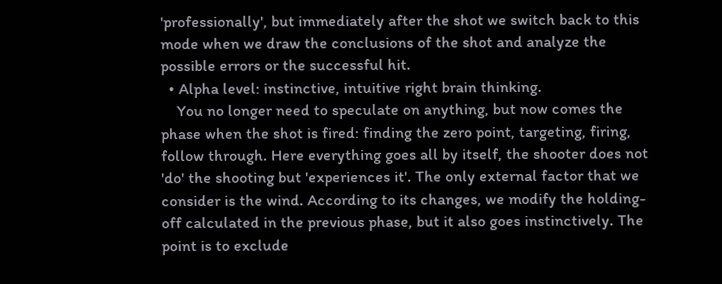'professionally', but immediately after the shot we switch back to this mode when we draw the conclusions of the shot and analyze the possible errors or the successful hit.
  • Alpha level: instinctive, intuitive right brain thinking.
    You no longer need to speculate on anything, but now comes the phase when the shot is fired: finding the zero point, targeting, firing, follow through. Here everything goes all by itself, the shooter does not 'do' the shooting but 'experiences it'. The only external factor that we consider is the wind. According to its changes, we modify the holding-off calculated in the previous phase, but it also goes instinctively. The point is to exclude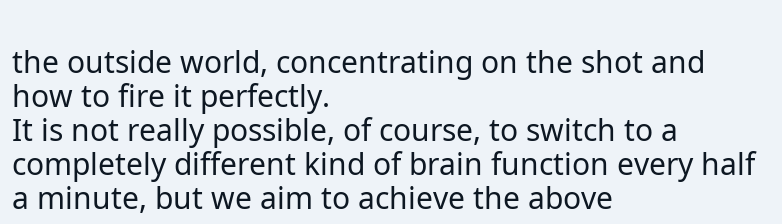the outside world, concentrating on the shot and how to fire it perfectly.
It is not really possible, of course, to switch to a completely different kind of brain function every half a minute, but we aim to achieve the above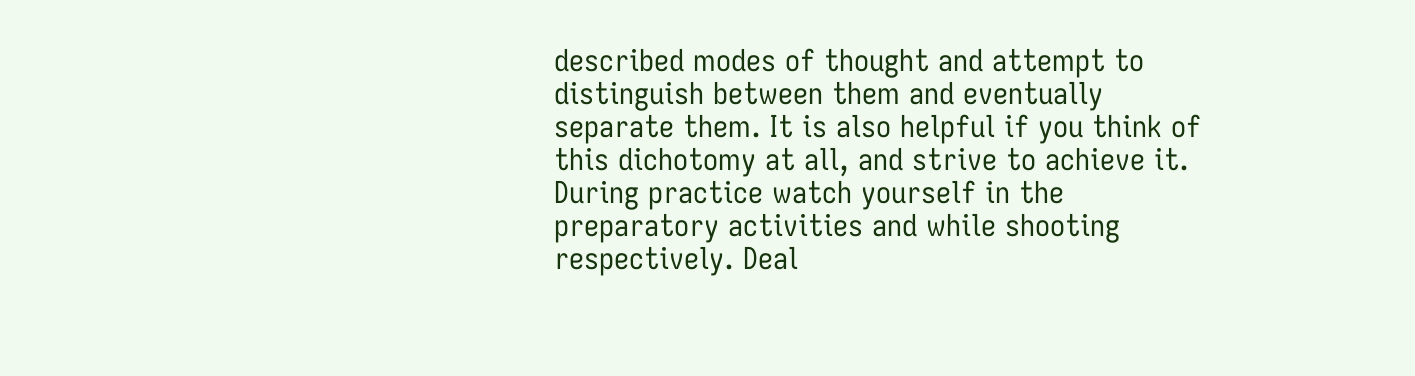described modes of thought and attempt to distinguish between them and eventually separate them. It is also helpful if you think of this dichotomy at all, and strive to achieve it. During practice watch yourself in the preparatory activities and while shooting respectively. Deal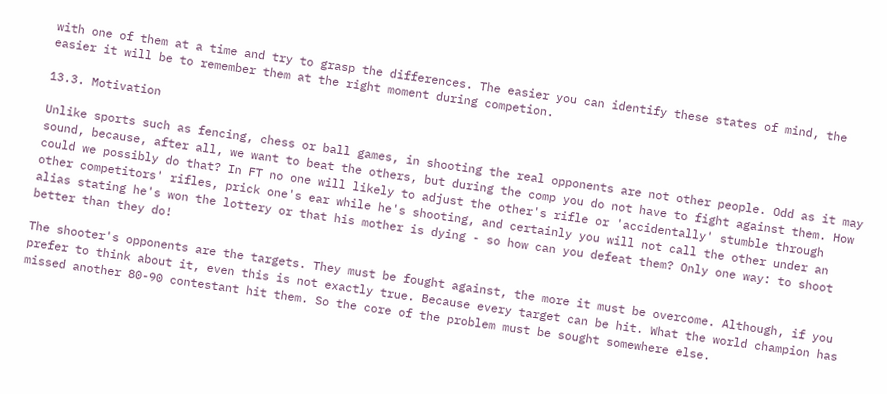with one of them at a time and try to grasp the differences. The easier you can identify these states of mind, the easier it will be to remember them at the right moment during competion.

13.3. Motivation

Unlike sports such as fencing, chess or ball games, in shooting the real opponents are not other people. Odd as it may sound, because, after all, we want to beat the others, but during the comp you do not have to fight against them. How could we possibly do that? In FT no one will likely to adjust the other's rifle or 'accidentally' stumble through other competitors' rifles, prick one's ear while he's shooting, and certainly you will not call the other under an alias stating he's won the lottery or that his mother is dying - so how can you defeat them? Only one way: to shoot better than they do!

The shooter's opponents are the targets. They must be fought against, the more it must be overcome. Although, if you prefer to think about it, even this is not exactly true. Because every target can be hit. What the world champion has missed another 80-90 contestant hit them. So the core of the problem must be sought somewhere else.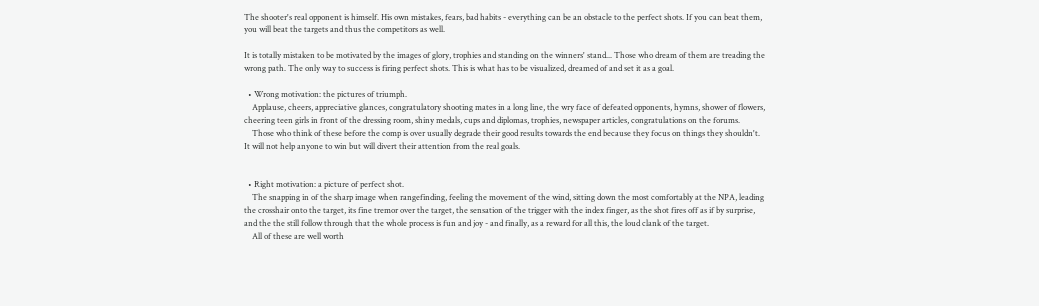The shooter's real opponent is himself. His own mistakes, fears, bad habits - everything can be an obstacle to the perfect shots. If you can beat them, you will beat the targets and thus the competitors as well.

It is totally mistaken to be motivated by the images of glory, trophies and standing on the winners' stand... Those who dream of them are treading the wrong path. The only way to success is firing perfect shots. This is what has to be visualized, dreamed of and set it as a goal.

  • Wrong motivation: the pictures of triumph.
    Applause, cheers, appreciative glances, congratulatory shooting mates in a long line, the wry face of defeated opponents, hymns, shower of flowers, cheering teen girls in front of the dressing room, shiny medals, cups and diplomas, trophies, newspaper articles, congratulations on the forums.
    Those who think of these before the comp is over usually degrade their good results towards the end because they focus on things they shouldn't. It will not help anyone to win but will divert their attention from the real goals.


  • Right motivation: a picture of perfect shot.
    The snapping in of the sharp image when rangefinding, feeling the movement of the wind, sitting down the most comfortably at the NPA, leading the crosshair onto the target, its fine tremor over the target, the sensation of the trigger with the index finger, as the shot fires off as if by surprise, and the the still follow through that the whole process is fun and joy - and finally, as a reward for all this, the loud clank of the target.
    All of these are well worth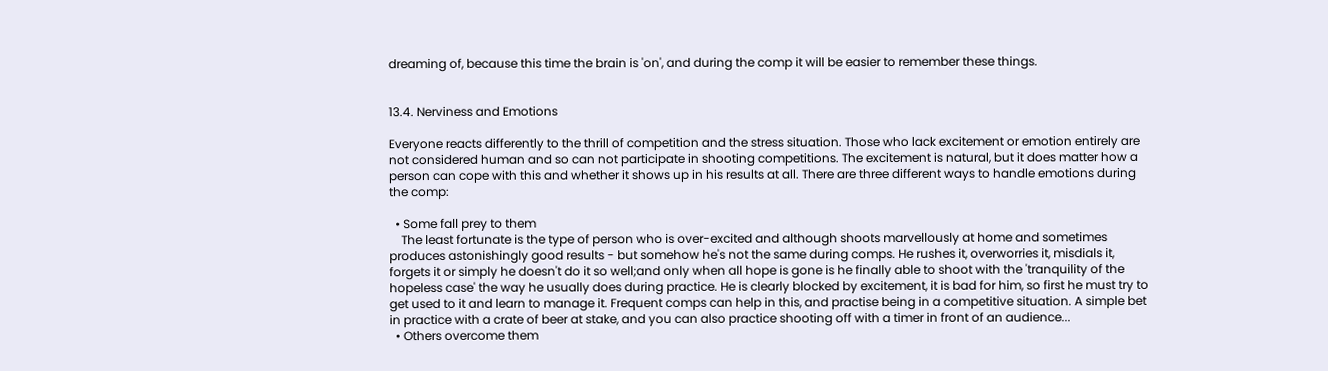dreaming of, because this time the brain is 'on', and during the comp it will be easier to remember these things.


13.4. Nerviness and Emotions

Everyone reacts differently to the thrill of competition and the stress situation. Those who lack excitement or emotion entirely are not considered human and so can not participate in shooting competitions. The excitement is natural, but it does matter how a person can cope with this and whether it shows up in his results at all. There are three different ways to handle emotions during the comp:

  • Some fall prey to them
    The least fortunate is the type of person who is over-excited and although shoots marvellously at home and sometimes produces astonishingly good results - but somehow he's not the same during comps. He rushes it, overworries it, misdials it, forgets it or simply he doesn't do it so well;and only when all hope is gone is he finally able to shoot with the 'tranquility of the hopeless case' the way he usually does during practice. He is clearly blocked by excitement, it is bad for him, so first he must try to get used to it and learn to manage it. Frequent comps can help in this, and practise being in a competitive situation. A simple bet in practice with a crate of beer at stake, and you can also practice shooting off with a timer in front of an audience...
  • Others overcome them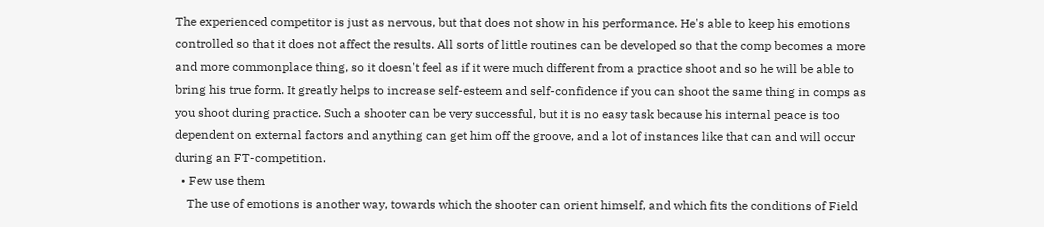The experienced competitor is just as nervous, but that does not show in his performance. He's able to keep his emotions controlled so that it does not affect the results. All sorts of little routines can be developed so that the comp becomes a more and more commonplace thing, so it doesn't feel as if it were much different from a practice shoot and so he will be able to bring his true form. It greatly helps to increase self-esteem and self-confidence if you can shoot the same thing in comps as you shoot during practice. Such a shooter can be very successful, but it is no easy task because his internal peace is too dependent on external factors and anything can get him off the groove, and a lot of instances like that can and will occur during an FT-competition.
  • Few use them
    The use of emotions is another way, towards which the shooter can orient himself, and which fits the conditions of Field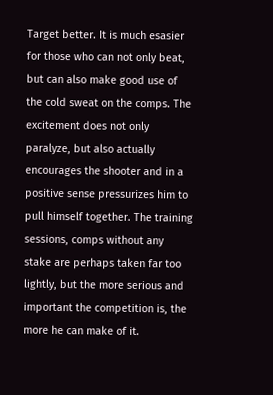Target better. It is much esasier for those who can not only beat, but can also make good use of the cold sweat on the comps. The excitement does not only paralyze, but also actually encourages the shooter and in a positive sense pressurizes him to pull himself together. The training sessions, comps without any stake are perhaps taken far too lightly, but the more serious and important the competition is, the more he can make of it.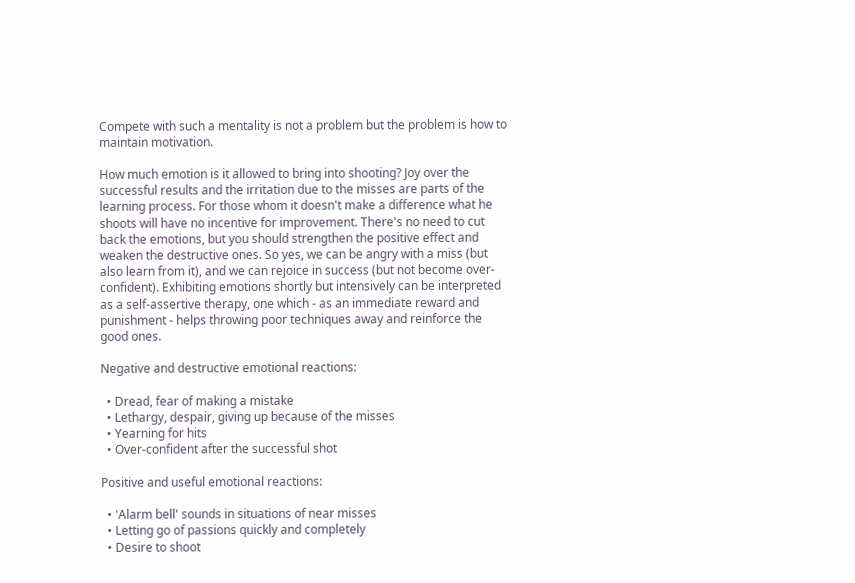Compete with such a mentality is not a problem but the problem is how to maintain motivation.

How much emotion is it allowed to bring into shooting? Joy over the successful results and the irritation due to the misses are parts of the learning process. For those whom it doesn't make a difference what he shoots will have no incentive for improvement. There's no need to cut back the emotions, but you should strengthen the positive effect and weaken the destructive ones. So yes, we can be angry with a miss (but also learn from it), and we can rejoice in success (but not become over-confident). Exhibiting emotions shortly but intensively can be interpreted as a self-assertive therapy, one which - as an immediate reward and punishment - helps throwing poor techniques away and reinforce the good ones.

Negative and destructive emotional reactions:

  • Dread, fear of making a mistake
  • Lethargy, despair, giving up because of the misses
  • Yearning for hits
  • Over-confident after the successful shot

Positive and useful emotional reactions:

  • 'Alarm bell' sounds in situations of near misses
  • Letting go of passions quickly and completely
  • Desire to shoot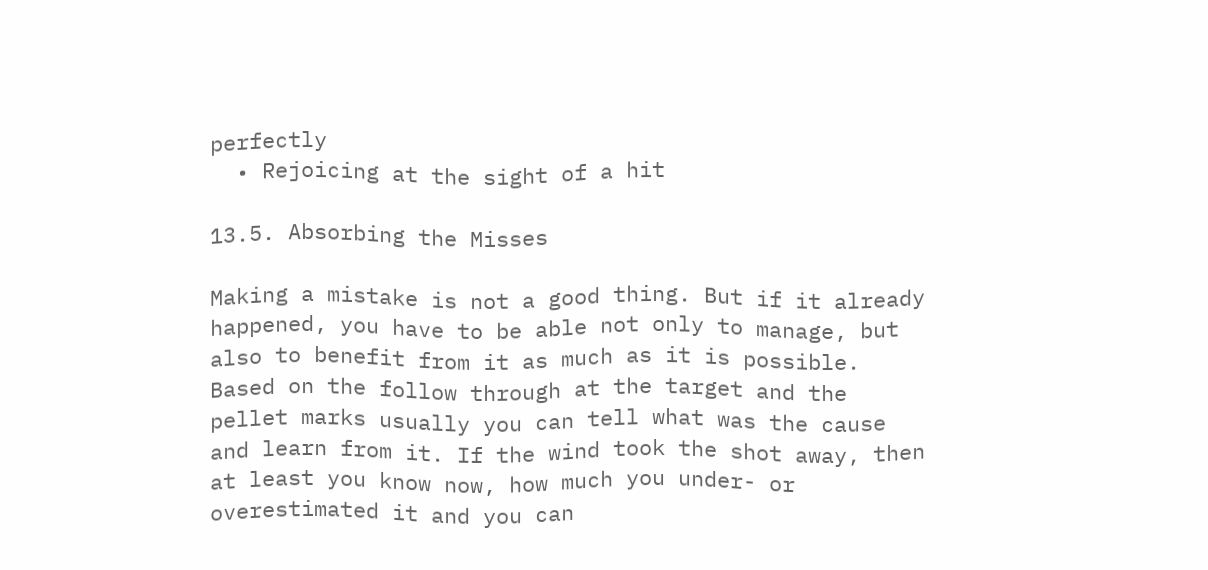perfectly
  • Rejoicing at the sight of a hit

13.5. Absorbing the Misses

Making a mistake is not a good thing. But if it already happened, you have to be able not only to manage, but also to benefit from it as much as it is possible. Based on the follow through at the target and the pellet marks usually you can tell what was the cause and learn from it. If the wind took the shot away, then at least you know now, how much you under- or overestimated it and you can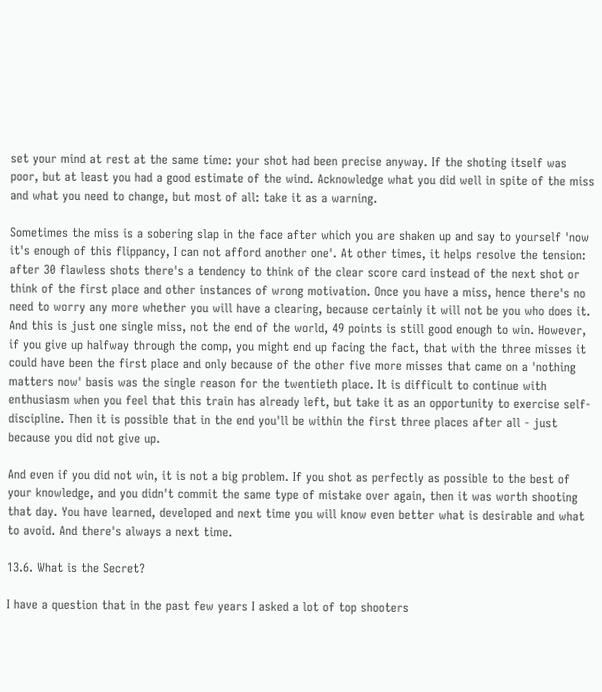set your mind at rest at the same time: your shot had been precise anyway. If the shoting itself was poor, but at least you had a good estimate of the wind. Acknowledge what you did well in spite of the miss and what you need to change, but most of all: take it as a warning.

Sometimes the miss is a sobering slap in the face after which you are shaken up and say to yourself 'now it's enough of this flippancy, I can not afford another one'. At other times, it helps resolve the tension: after 30 flawless shots there's a tendency to think of the clear score card instead of the next shot or think of the first place and other instances of wrong motivation. Once you have a miss, hence there's no need to worry any more whether you will have a clearing, because certainly it will not be you who does it. And this is just one single miss, not the end of the world, 49 points is still good enough to win. However, if you give up halfway through the comp, you might end up facing the fact, that with the three misses it could have been the first place and only because of the other five more misses that came on a 'nothing matters now' basis was the single reason for the twentieth place. It is difficult to continue with enthusiasm when you feel that this train has already left, but take it as an opportunity to exercise self-discipline. Then it is possible that in the end you'll be within the first three places after all - just because you did not give up.

And even if you did not win, it is not a big problem. If you shot as perfectly as possible to the best of your knowledge, and you didn't commit the same type of mistake over again, then it was worth shooting that day. You have learned, developed and next time you will know even better what is desirable and what to avoid. And there's always a next time.

13.6. What is the Secret?

I have a question that in the past few years I asked a lot of top shooters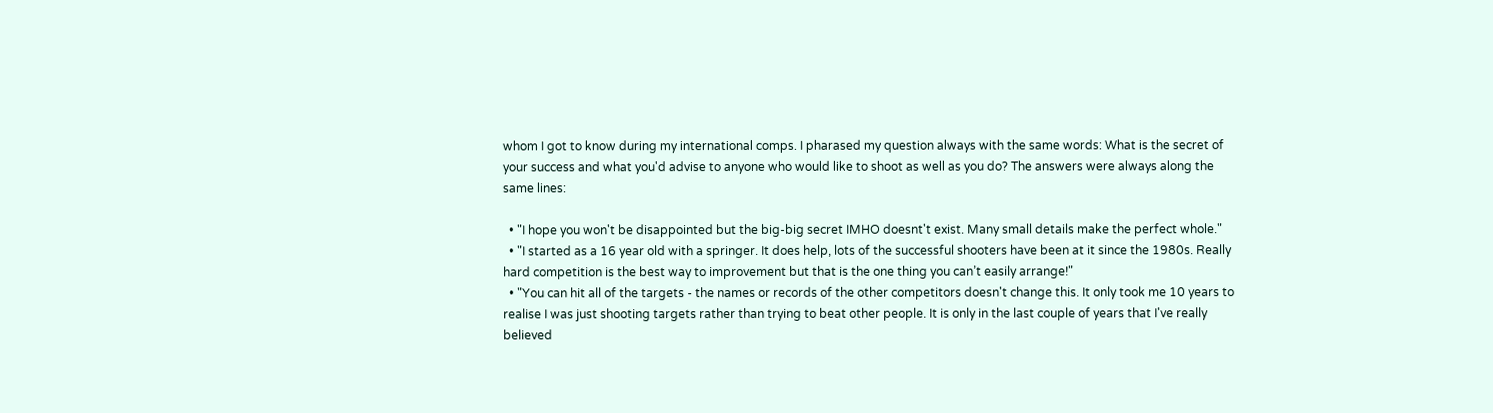whom I got to know during my international comps. I pharased my question always with the same words: What is the secret of your success and what you'd advise to anyone who would like to shoot as well as you do? The answers were always along the same lines:

  • "I hope you won't be disappointed but the big-big secret IMHO doesnt't exist. Many small details make the perfect whole."
  • "I started as a 16 year old with a springer. It does help, lots of the successful shooters have been at it since the 1980s. Really hard competition is the best way to improvement but that is the one thing you can’t easily arrange!"
  • "You can hit all of the targets - the names or records of the other competitors doesn't change this. It only took me 10 years to realise I was just shooting targets rather than trying to beat other people. It is only in the last couple of years that I've really believed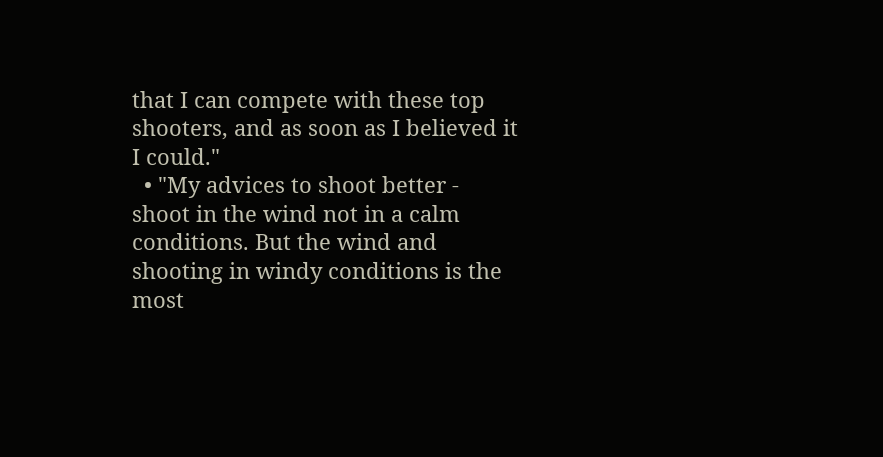that I can compete with these top shooters, and as soon as I believed it I could."
  • "My advices to shoot better - shoot in the wind not in a calm conditions. But the wind and shooting in windy conditions is the most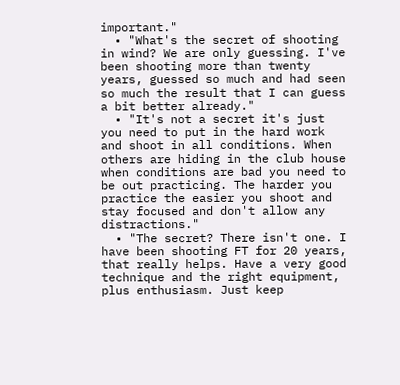important."
  • "What's the secret of shooting in wind? We are only guessing. I've been shooting more than twenty years, guessed so much and had seen so much the result that I can guess a bit better already."
  • "It's not a secret it's just you need to put in the hard work and shoot in all conditions. When others are hiding in the club house when conditions are bad you need to be out practicing. The harder you practice the easier you shoot and stay focused and don't allow any distractions."
  • "The secret? There isn't one. I have been shooting FT for 20 years, that really helps. Have a very good technique and the right equipment, plus enthusiasm. Just keep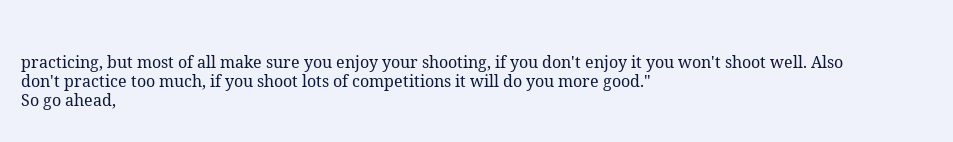practicing, but most of all make sure you enjoy your shooting, if you don't enjoy it you won't shoot well. Also don't practice too much, if you shoot lots of competitions it will do you more good."
So go ahead,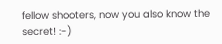fellow shooters, now you also know the secret! :-)